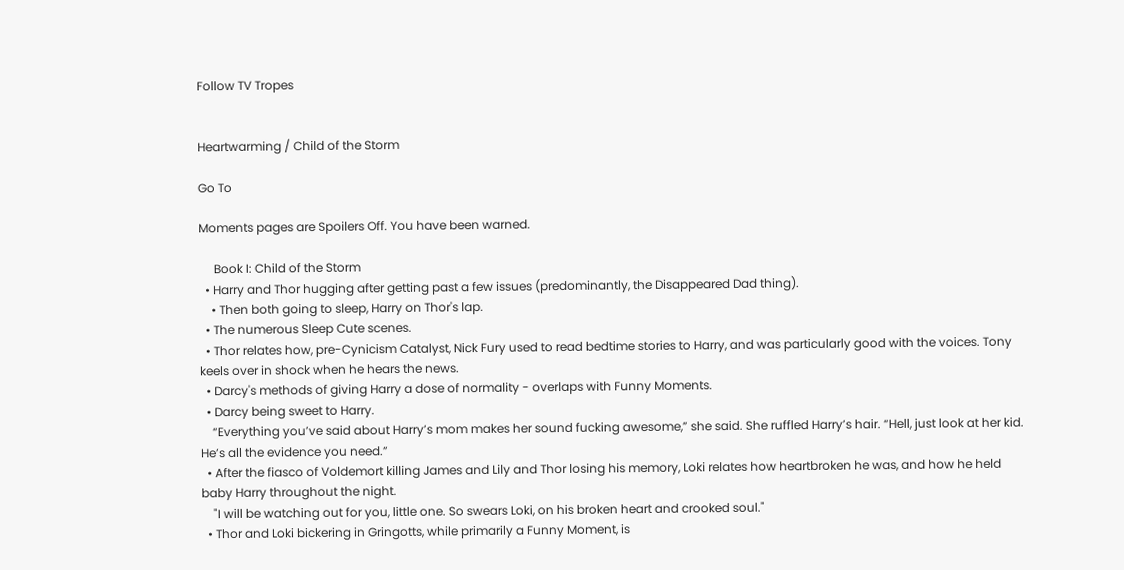Follow TV Tropes


Heartwarming / Child of the Storm

Go To

Moments pages are Spoilers Off. You have been warned.

     Book I: Child of the Storm
  • Harry and Thor hugging after getting past a few issues (predominantly, the Disappeared Dad thing).
    • Then both going to sleep, Harry on Thor's lap.
  • The numerous Sleep Cute scenes.
  • Thor relates how, pre-Cynicism Catalyst, Nick Fury used to read bedtime stories to Harry, and was particularly good with the voices. Tony keels over in shock when he hears the news.
  • Darcy's methods of giving Harry a dose of normality - overlaps with Funny Moments.
  • Darcy being sweet to Harry.
    “Everything you’ve said about Harry’s mom makes her sound fucking awesome,” she said. She ruffled Harry’s hair. “Hell, just look at her kid. He’s all the evidence you need.”
  • After the fiasco of Voldemort killing James and Lily and Thor losing his memory, Loki relates how heartbroken he was, and how he held baby Harry throughout the night.
    "I will be watching out for you, little one. So swears Loki, on his broken heart and crooked soul."
  • Thor and Loki bickering in Gringotts, while primarily a Funny Moment, is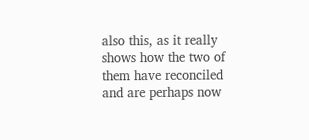also this, as it really shows how the two of them have reconciled and are perhaps now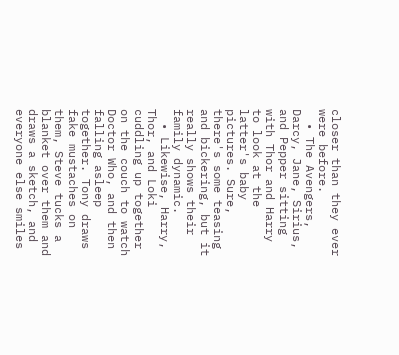closer than they ever were before.
  • The Avengers, Darcy, Jane, Sirius, and Pepper sitting with Thor and Harry to look at the latter's baby pictures. Sure, there's some teasing and bickering, but it really shows their family dynamic.
  • Likewise, Harry, Thor, and Loki cuddling up together on the couch to watch Doctor Who, and then falling asleep together. Tony draws fake mustaches on them, Steve tucks a blanket over them and draws a sketch, and everyone else smiles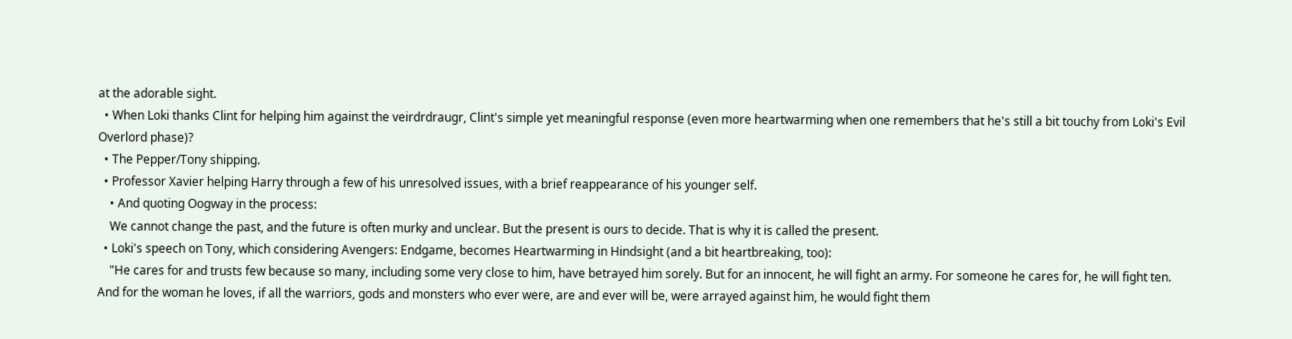at the adorable sight.
  • When Loki thanks Clint for helping him against the veirdrdraugr, Clint's simple yet meaningful response (even more heartwarming when one remembers that he's still a bit touchy from Loki's Evil Overlord phase)?
  • The Pepper/Tony shipping.
  • Professor Xavier helping Harry through a few of his unresolved issues, with a brief reappearance of his younger self.
    • And quoting Oogway in the process:
    We cannot change the past, and the future is often murky and unclear. But the present is ours to decide. That is why it is called the present.
  • Loki's speech on Tony, which considering Avengers: Endgame, becomes Heartwarming in Hindsight (and a bit heartbreaking, too):
    "He cares for and trusts few because so many, including some very close to him, have betrayed him sorely. But for an innocent, he will fight an army. For someone he cares for, he will fight ten. And for the woman he loves, if all the warriors, gods and monsters who ever were, are and ever will be, were arrayed against him, he would fight them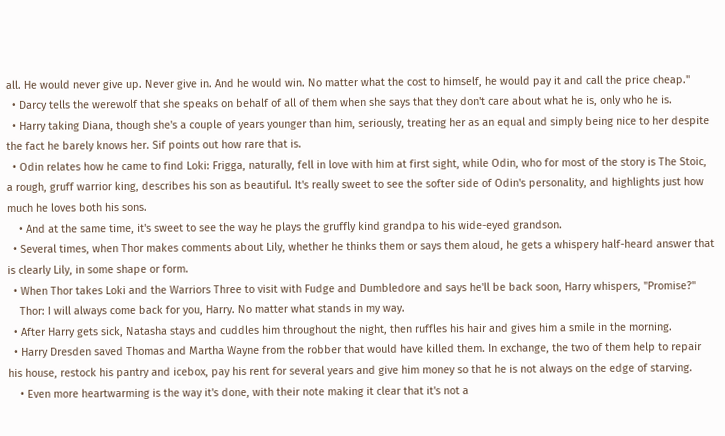all. He would never give up. Never give in. And he would win. No matter what the cost to himself, he would pay it and call the price cheap."
  • Darcy tells the werewolf that she speaks on behalf of all of them when she says that they don't care about what he is, only who he is.
  • Harry taking Diana, though she's a couple of years younger than him, seriously, treating her as an equal and simply being nice to her despite the fact he barely knows her. Sif points out how rare that is.
  • Odin relates how he came to find Loki: Frigga, naturally, fell in love with him at first sight, while Odin, who for most of the story is The Stoic, a rough, gruff warrior king, describes his son as beautiful. It's really sweet to see the softer side of Odin's personality, and highlights just how much he loves both his sons.
    • And at the same time, it's sweet to see the way he plays the gruffly kind grandpa to his wide-eyed grandson.
  • Several times, when Thor makes comments about Lily, whether he thinks them or says them aloud, he gets a whispery half-heard answer that is clearly Lily, in some shape or form.
  • When Thor takes Loki and the Warriors Three to visit with Fudge and Dumbledore and says he'll be back soon, Harry whispers, "Promise?"
    Thor: I will always come back for you, Harry. No matter what stands in my way.
  • After Harry gets sick, Natasha stays and cuddles him throughout the night, then ruffles his hair and gives him a smile in the morning.
  • Harry Dresden saved Thomas and Martha Wayne from the robber that would have killed them. In exchange, the two of them help to repair his house, restock his pantry and icebox, pay his rent for several years and give him money so that he is not always on the edge of starving.
    • Even more heartwarming is the way it's done, with their note making it clear that it's not a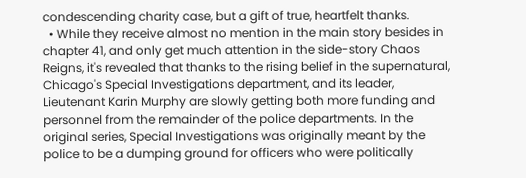condescending charity case, but a gift of true, heartfelt thanks.
  • While they receive almost no mention in the main story besides in chapter 41, and only get much attention in the side-story Chaos Reigns, it's revealed that thanks to the rising belief in the supernatural, Chicago's Special Investigations department, and its leader, Lieutenant Karin Murphy are slowly getting both more funding and personnel from the remainder of the police departments. In the original series, Special Investigations was originally meant by the police to be a dumping ground for officers who were politically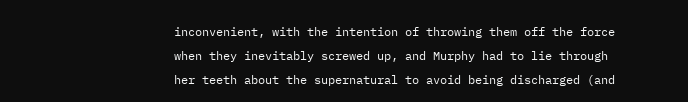inconvenient, with the intention of throwing them off the force when they inevitably screwed up, and Murphy had to lie through her teeth about the supernatural to avoid being discharged (and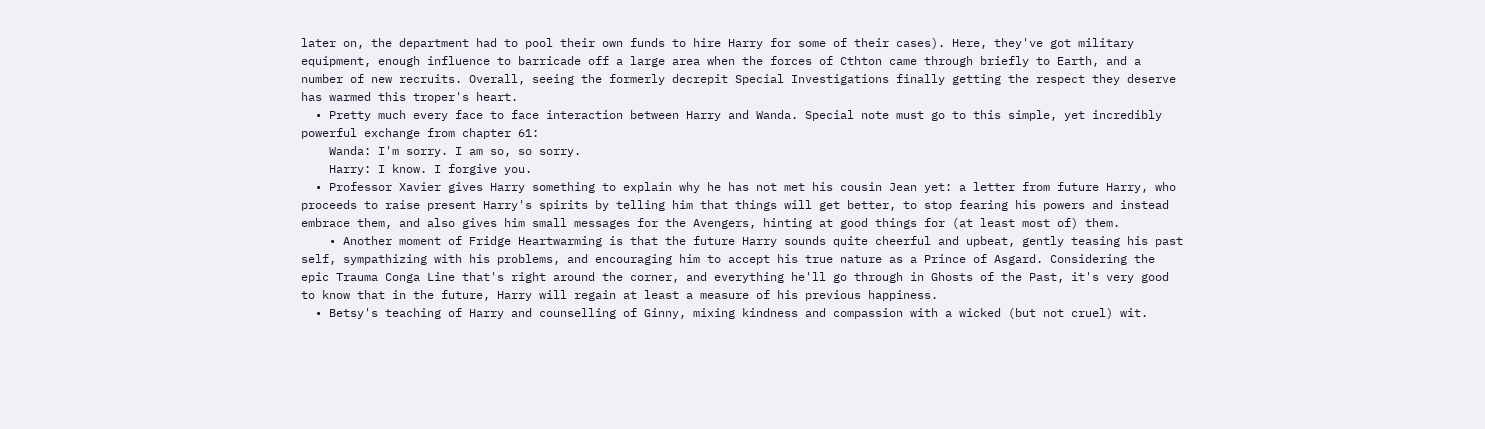later on, the department had to pool their own funds to hire Harry for some of their cases). Here, they've got military equipment, enough influence to barricade off a large area when the forces of Cthton came through briefly to Earth, and a number of new recruits. Overall, seeing the formerly decrepit Special Investigations finally getting the respect they deserve has warmed this troper's heart.
  • Pretty much every face to face interaction between Harry and Wanda. Special note must go to this simple, yet incredibly powerful exchange from chapter 61:
    Wanda: I'm sorry. I am so, so sorry.
    Harry: I know. I forgive you.
  • Professor Xavier gives Harry something to explain why he has not met his cousin Jean yet: a letter from future Harry, who proceeds to raise present Harry's spirits by telling him that things will get better, to stop fearing his powers and instead embrace them, and also gives him small messages for the Avengers, hinting at good things for (at least most of) them.
    • Another moment of Fridge Heartwarming is that the future Harry sounds quite cheerful and upbeat, gently teasing his past self, sympathizing with his problems, and encouraging him to accept his true nature as a Prince of Asgard. Considering the epic Trauma Conga Line that's right around the corner, and everything he'll go through in Ghosts of the Past, it's very good to know that in the future, Harry will regain at least a measure of his previous happiness.
  • Betsy's teaching of Harry and counselling of Ginny, mixing kindness and compassion with a wicked (but not cruel) wit.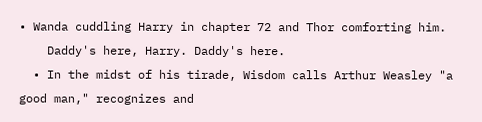• Wanda cuddling Harry in chapter 72 and Thor comforting him.
    Daddy's here, Harry. Daddy's here.
  • In the midst of his tirade, Wisdom calls Arthur Weasley "a good man," recognizes and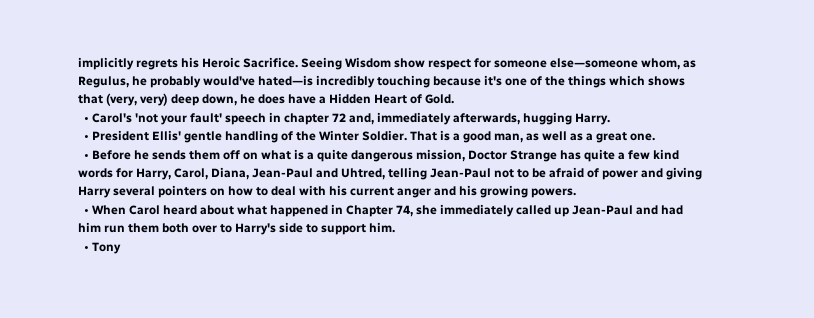implicitly regrets his Heroic Sacrifice. Seeing Wisdom show respect for someone else—someone whom, as Regulus, he probably would've hated—is incredibly touching because it's one of the things which shows that (very, very) deep down, he does have a Hidden Heart of Gold.
  • Carol's 'not your fault' speech in chapter 72 and, immediately afterwards, hugging Harry.
  • President Ellis' gentle handling of the Winter Soldier. That is a good man, as well as a great one.
  • Before he sends them off on what is a quite dangerous mission, Doctor Strange has quite a few kind words for Harry, Carol, Diana, Jean-Paul and Uhtred, telling Jean-Paul not to be afraid of power and giving Harry several pointers on how to deal with his current anger and his growing powers.
  • When Carol heard about what happened in Chapter 74, she immediately called up Jean-Paul and had him run them both over to Harry's side to support him.
  • Tony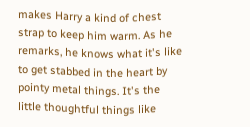makes Harry a kind of chest strap to keep him warm. As he remarks, he knows what it's like to get stabbed in the heart by pointy metal things. It's the little thoughtful things like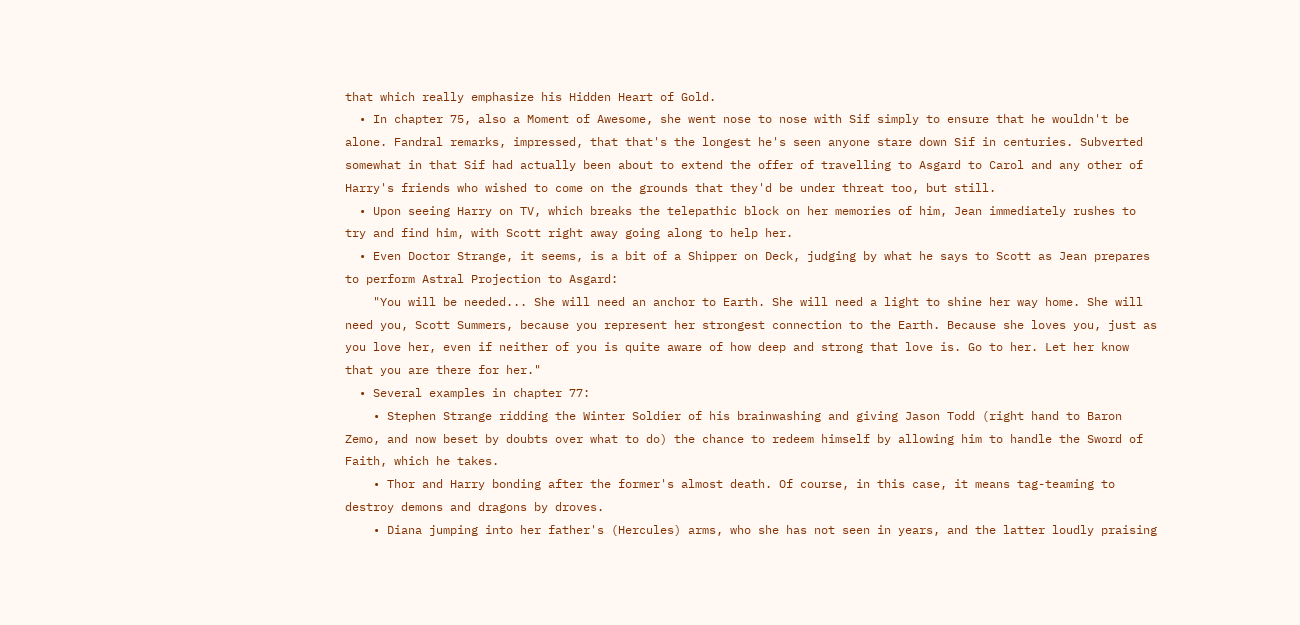that which really emphasize his Hidden Heart of Gold.
  • In chapter 75, also a Moment of Awesome, she went nose to nose with Sif simply to ensure that he wouldn't be alone. Fandral remarks, impressed, that that's the longest he's seen anyone stare down Sif in centuries. Subverted somewhat in that Sif had actually been about to extend the offer of travelling to Asgard to Carol and any other of Harry's friends who wished to come on the grounds that they'd be under threat too, but still.
  • Upon seeing Harry on TV, which breaks the telepathic block on her memories of him, Jean immediately rushes to try and find him, with Scott right away going along to help her.
  • Even Doctor Strange, it seems, is a bit of a Shipper on Deck, judging by what he says to Scott as Jean prepares to perform Astral Projection to Asgard:
    "You will be needed... She will need an anchor to Earth. She will need a light to shine her way home. She will need you, Scott Summers, because you represent her strongest connection to the Earth. Because she loves you, just as you love her, even if neither of you is quite aware of how deep and strong that love is. Go to her. Let her know that you are there for her."
  • Several examples in chapter 77:
    • Stephen Strange ridding the Winter Soldier of his brainwashing and giving Jason Todd (right hand to Baron Zemo, and now beset by doubts over what to do) the chance to redeem himself by allowing him to handle the Sword of Faith, which he takes.
    • Thor and Harry bonding after the former's almost death. Of course, in this case, it means tag-teaming to destroy demons and dragons by droves.
    • Diana jumping into her father's (Hercules) arms, who she has not seen in years, and the latter loudly praising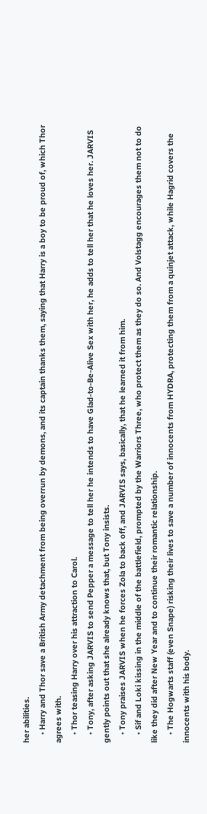her abilities.
    • Harry and Thor save a British Army detachment from being overrun by demons, and its captain thanks them, saying that Harry is a boy to be proud of, which Thor agrees with.
    • Thor teasing Harry over his attraction to Carol.
    • Tony, after asking JARVIS to send Pepper a message to tell her he intends to have Glad-to-Be-Alive Sex with her, he adds to tell her that he loves her. JARVIS gently points out that she already knows that, but Tony insists.
    • Tony praises JARVIS when he forces Zola to back off, and JARVIS says, basically, that he learned it from him.
    • Sif and Loki kissing in the middle of the battlefield, prompted by the Warriors Three, who protect them as they do so. And Volstagg encourages them not to do like they did after New Year and to continue their romantic relationship.
    • The Hogwarts staff (even Snape) risking their lives to save a number of innocents from HYDRA, protecting them from a quinjet attack, while Hagrid covers the innocents with his body.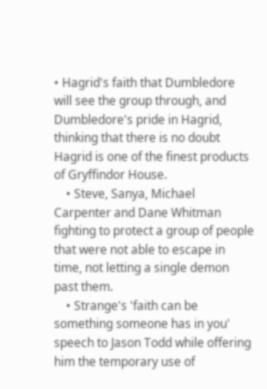• Hagrid's faith that Dumbledore will see the group through, and Dumbledore's pride in Hagrid, thinking that there is no doubt Hagrid is one of the finest products of Gryffindor House.
    • Steve, Sanya, Michael Carpenter and Dane Whitman fighting to protect a group of people that were not able to escape in time, not letting a single demon past them.
    • Strange's 'faith can be something someone has in you' speech to Jason Todd while offering him the temporary use of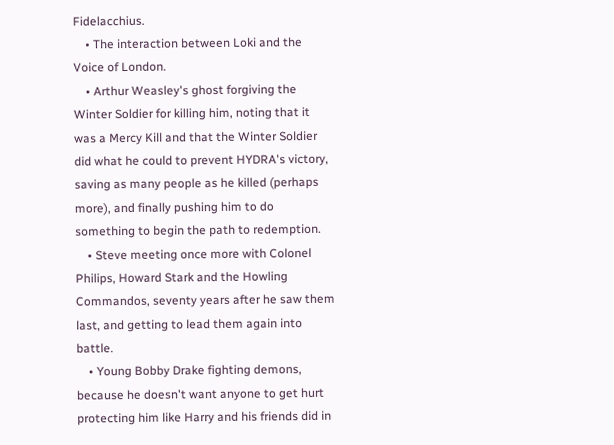Fidelacchius.
    • The interaction between Loki and the Voice of London.
    • Arthur Weasley's ghost forgiving the Winter Soldier for killing him, noting that it was a Mercy Kill and that the Winter Soldier did what he could to prevent HYDRA's victory, saving as many people as he killed (perhaps more), and finally pushing him to do something to begin the path to redemption.
    • Steve meeting once more with Colonel Philips, Howard Stark and the Howling Commandos, seventy years after he saw them last, and getting to lead them again into battle.
    • Young Bobby Drake fighting demons, because he doesn't want anyone to get hurt protecting him like Harry and his friends did in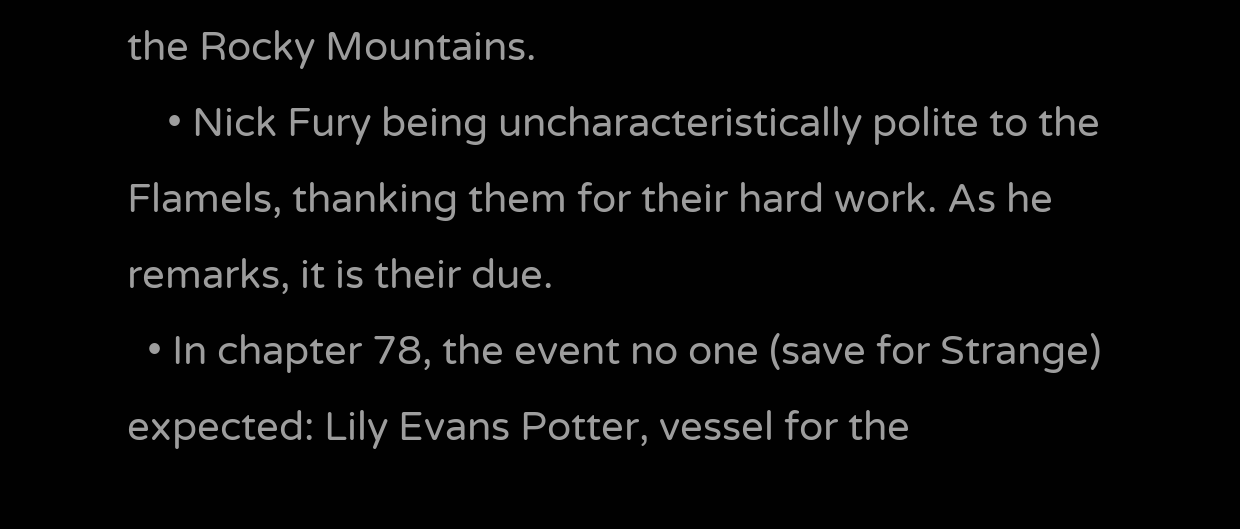the Rocky Mountains.
    • Nick Fury being uncharacteristically polite to the Flamels, thanking them for their hard work. As he remarks, it is their due.
  • In chapter 78, the event no one (save for Strange) expected: Lily Evans Potter, vessel for the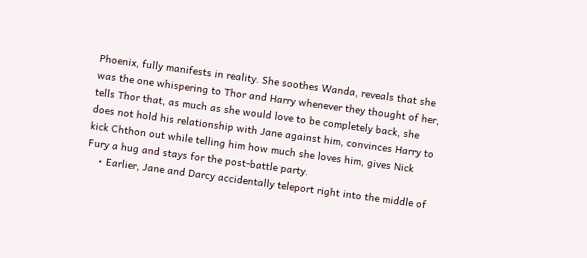Phoenix, fully manifests in reality. She soothes Wanda, reveals that she was the one whispering to Thor and Harry whenever they thought of her, tells Thor that, as much as she would love to be completely back, she does not hold his relationship with Jane against him, convinces Harry to kick Chthon out while telling him how much she loves him, gives Nick Fury a hug and stays for the post-battle party.
    • Earlier, Jane and Darcy accidentally teleport right into the middle of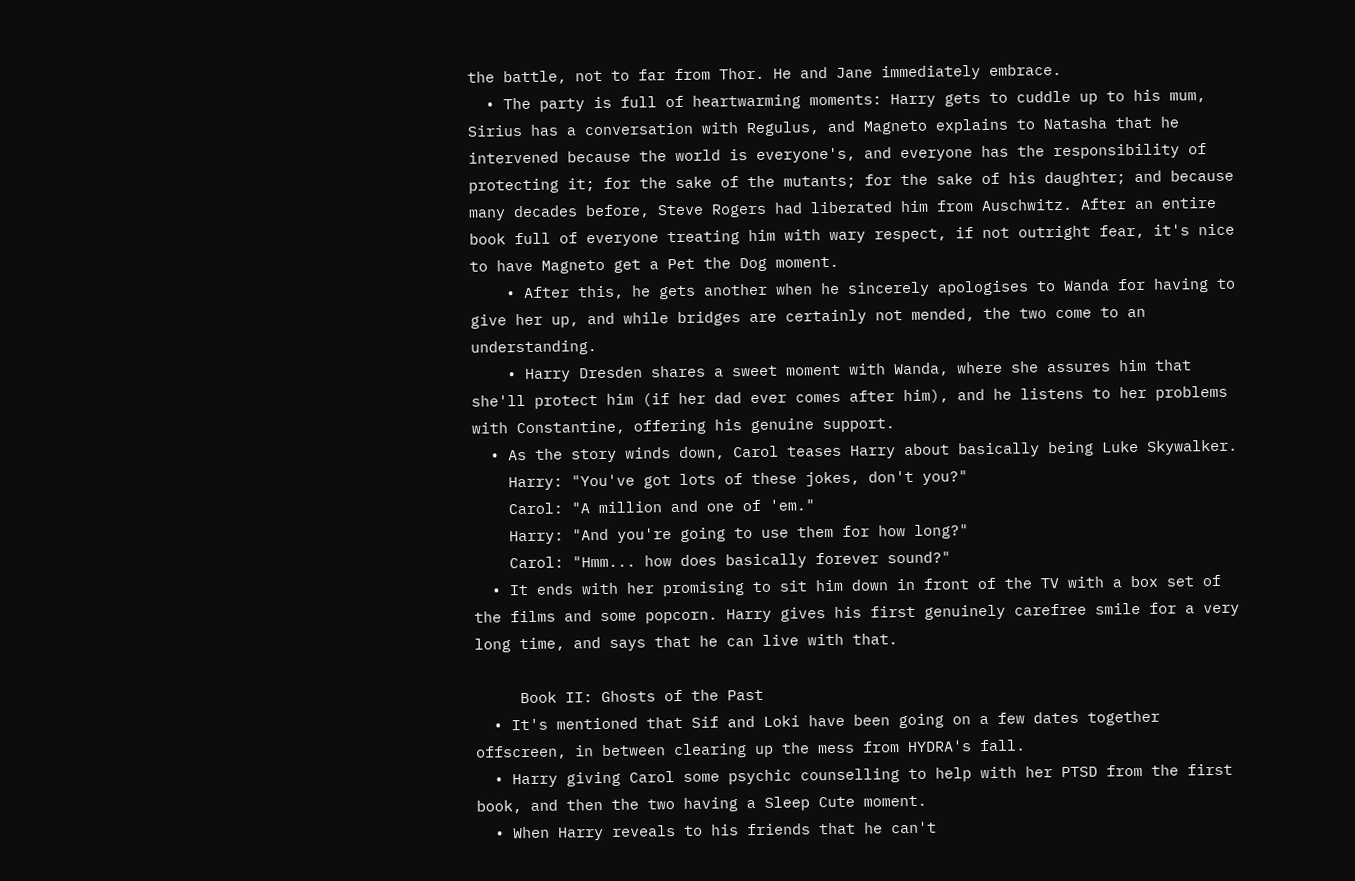the battle, not to far from Thor. He and Jane immediately embrace.
  • The party is full of heartwarming moments: Harry gets to cuddle up to his mum, Sirius has a conversation with Regulus, and Magneto explains to Natasha that he intervened because the world is everyone's, and everyone has the responsibility of protecting it; for the sake of the mutants; for the sake of his daughter; and because many decades before, Steve Rogers had liberated him from Auschwitz. After an entire book full of everyone treating him with wary respect, if not outright fear, it's nice to have Magneto get a Pet the Dog moment.
    • After this, he gets another when he sincerely apologises to Wanda for having to give her up, and while bridges are certainly not mended, the two come to an understanding.
    • Harry Dresden shares a sweet moment with Wanda, where she assures him that she'll protect him (if her dad ever comes after him), and he listens to her problems with Constantine, offering his genuine support.
  • As the story winds down, Carol teases Harry about basically being Luke Skywalker.
    Harry: "You've got lots of these jokes, don't you?"
    Carol: "A million and one of 'em."
    Harry: "And you're going to use them for how long?"
    Carol: "Hmm... how does basically forever sound?"
  • It ends with her promising to sit him down in front of the TV with a box set of the films and some popcorn. Harry gives his first genuinely carefree smile for a very long time, and says that he can live with that.

     Book II: Ghosts of the Past
  • It's mentioned that Sif and Loki have been going on a few dates together offscreen, in between clearing up the mess from HYDRA's fall.
  • Harry giving Carol some psychic counselling to help with her PTSD from the first book, and then the two having a Sleep Cute moment.
  • When Harry reveals to his friends that he can't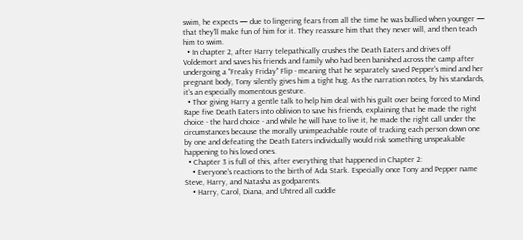swim, he expects — due to lingering fears from all the time he was bullied when younger — that they'll make fun of him for it. They reassure him that they never will, and then teach him to swim.
  • In chapter 2, after Harry telepathically crushes the Death Eaters and drives off Voldemort and saves his friends and family who had been banished across the camp after undergoing a "Freaky Friday" Flip - meaning that he separately saved Pepper's mind and her pregnant body, Tony silently gives him a tight hug. As the narration notes, by his standards, it's an especially momentous gesture.
  • Thor giving Harry a gentle talk to help him deal with his guilt over being forced to Mind Rape five Death Eaters into oblivion to save his friends, explaining that he made the right choice - the hard choice - and while he will have to live it, he made the right call under the circumstances because the morally unimpeachable route of tracking each person down one by one and defeating the Death Eaters individually would risk something unspeakable happening to his loved ones.
  • Chapter 3 is full of this, after everything that happened in Chapter 2:
    • Everyone's reactions to the birth of Ada Stark. Especially once Tony and Pepper name Steve, Harry, and Natasha as godparents.
    • Harry, Carol, Diana, and Uhtred all cuddle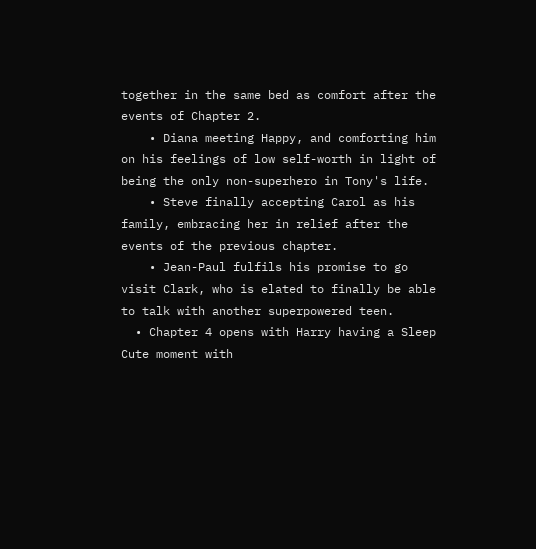together in the same bed as comfort after the events of Chapter 2.
    • Diana meeting Happy, and comforting him on his feelings of low self-worth in light of being the only non-superhero in Tony's life.
    • Steve finally accepting Carol as his family, embracing her in relief after the events of the previous chapter.
    • Jean-Paul fulfils his promise to go visit Clark, who is elated to finally be able to talk with another superpowered teen.
  • Chapter 4 opens with Harry having a Sleep Cute moment with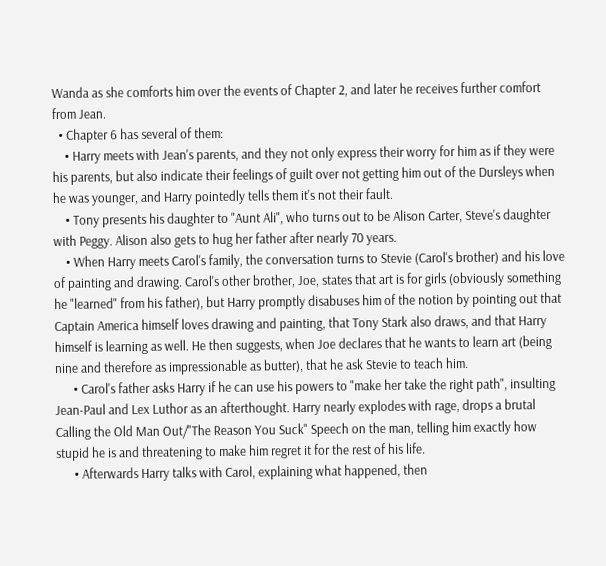Wanda as she comforts him over the events of Chapter 2, and later he receives further comfort from Jean.
  • Chapter 6 has several of them:
    • Harry meets with Jean's parents, and they not only express their worry for him as if they were his parents, but also indicate their feelings of guilt over not getting him out of the Dursleys when he was younger, and Harry pointedly tells them it's not their fault.
    • Tony presents his daughter to "Aunt Ali", who turns out to be Alison Carter, Steve's daughter with Peggy. Alison also gets to hug her father after nearly 70 years.
    • When Harry meets Carol's family, the conversation turns to Stevie (Carol's brother) and his love of painting and drawing. Carol's other brother, Joe, states that art is for girls (obviously something he "learned" from his father), but Harry promptly disabuses him of the notion by pointing out that Captain America himself loves drawing and painting, that Tony Stark also draws, and that Harry himself is learning as well. He then suggests, when Joe declares that he wants to learn art (being nine and therefore as impressionable as butter), that he ask Stevie to teach him.
      • Carol's father asks Harry if he can use his powers to "make her take the right path", insulting Jean-Paul and Lex Luthor as an afterthought. Harry nearly explodes with rage, drops a brutal Calling the Old Man Out/"The Reason You Suck" Speech on the man, telling him exactly how stupid he is and threatening to make him regret it for the rest of his life.
      • Afterwards Harry talks with Carol, explaining what happened, then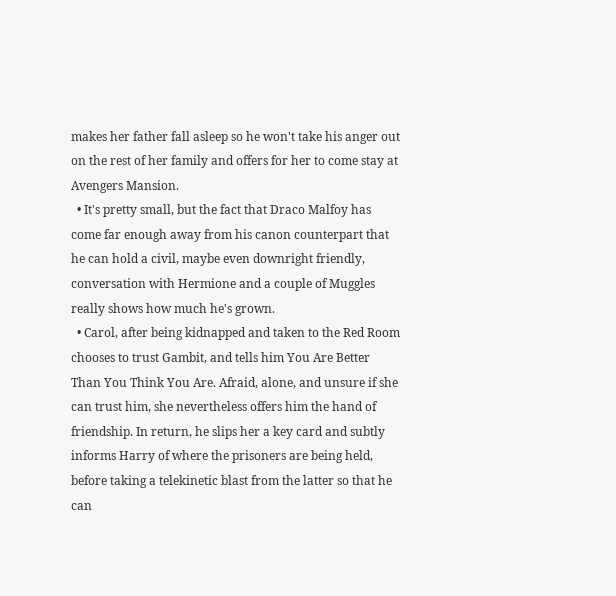makes her father fall asleep so he won't take his anger out on the rest of her family and offers for her to come stay at Avengers Mansion.
  • It's pretty small, but the fact that Draco Malfoy has come far enough away from his canon counterpart that he can hold a civil, maybe even downright friendly, conversation with Hermione and a couple of Muggles really shows how much he's grown.
  • Carol, after being kidnapped and taken to the Red Room chooses to trust Gambit, and tells him You Are Better Than You Think You Are. Afraid, alone, and unsure if she can trust him, she nevertheless offers him the hand of friendship. In return, he slips her a key card and subtly informs Harry of where the prisoners are being held, before taking a telekinetic blast from the latter so that he can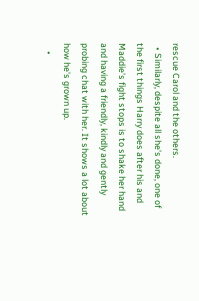rescue Carol and the others.
  • Similarly, despite all she's done, one of the first things Harry does after his and Maddie's fight stops is to shake her hand and having a friendly, kindly and gently probing chat with her. It shows a lot about how he's grown up.
    •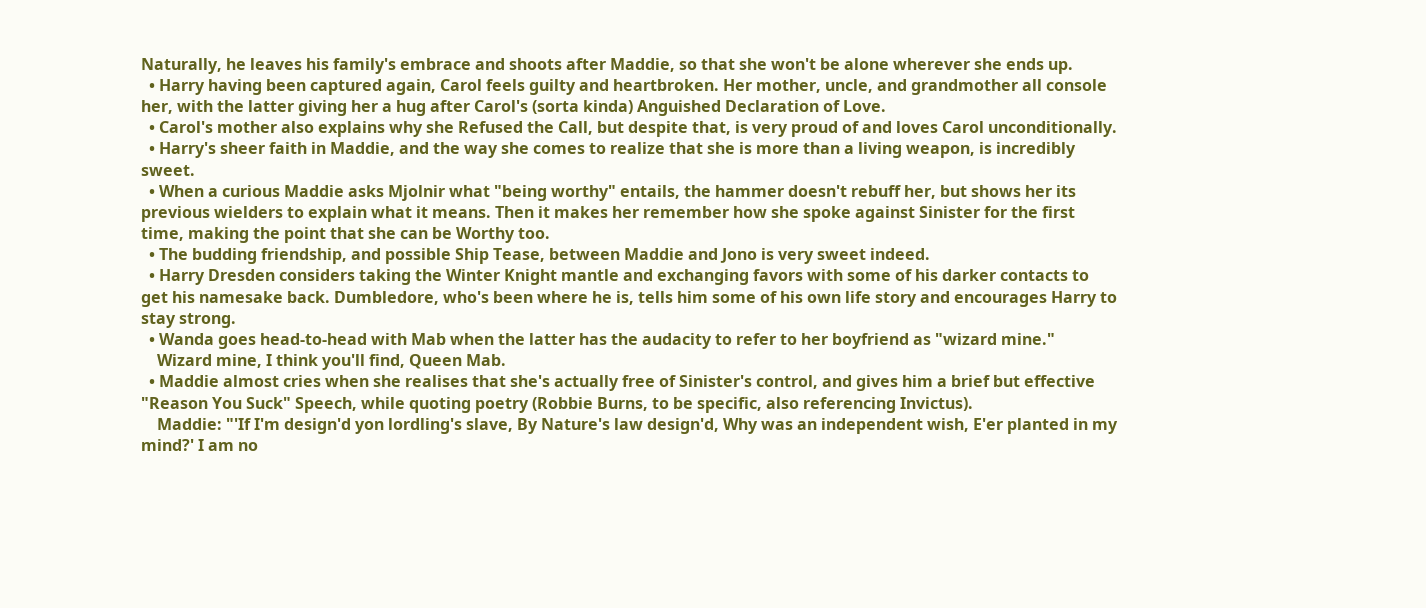Naturally, he leaves his family's embrace and shoots after Maddie, so that she won't be alone wherever she ends up.
  • Harry having been captured again, Carol feels guilty and heartbroken. Her mother, uncle, and grandmother all console her, with the latter giving her a hug after Carol's (sorta kinda) Anguished Declaration of Love.
  • Carol's mother also explains why she Refused the Call, but despite that, is very proud of and loves Carol unconditionally.
  • Harry's sheer faith in Maddie, and the way she comes to realize that she is more than a living weapon, is incredibly sweet.
  • When a curious Maddie asks Mjolnir what "being worthy" entails, the hammer doesn't rebuff her, but shows her its previous wielders to explain what it means. Then it makes her remember how she spoke against Sinister for the first time, making the point that she can be Worthy too.
  • The budding friendship, and possible Ship Tease, between Maddie and Jono is very sweet indeed.
  • Harry Dresden considers taking the Winter Knight mantle and exchanging favors with some of his darker contacts to get his namesake back. Dumbledore, who's been where he is, tells him some of his own life story and encourages Harry to stay strong.
  • Wanda goes head-to-head with Mab when the latter has the audacity to refer to her boyfriend as "wizard mine."
    Wizard mine, I think you'll find, Queen Mab.
  • Maddie almost cries when she realises that she's actually free of Sinister's control, and gives him a brief but effective "Reason You Suck" Speech, while quoting poetry (Robbie Burns, to be specific, also referencing Invictus).
    Maddie: "'If I'm design'd yon lordling's slave, By Nature's law design'd, Why was an independent wish, E'er planted in my mind?' I am no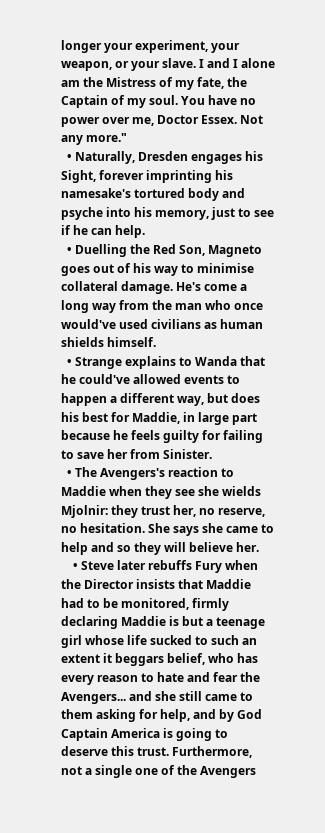longer your experiment, your weapon, or your slave. I and I alone am the Mistress of my fate, the Captain of my soul. You have no power over me, Doctor Essex. Not any more."
  • Naturally, Dresden engages his Sight, forever imprinting his namesake's tortured body and psyche into his memory, just to see if he can help.
  • Duelling the Red Son, Magneto goes out of his way to minimise collateral damage. He's come a long way from the man who once would've used civilians as human shields himself.
  • Strange explains to Wanda that he could've allowed events to happen a different way, but does his best for Maddie, in large part because he feels guilty for failing to save her from Sinister.
  • The Avengers's reaction to Maddie when they see she wields Mjolnir: they trust her, no reserve, no hesitation. She says she came to help and so they will believe her.
    • Steve later rebuffs Fury when the Director insists that Maddie had to be monitored, firmly declaring Maddie is but a teenage girl whose life sucked to such an extent it beggars belief, who has every reason to hate and fear the Avengers... and she still came to them asking for help, and by God Captain America is going to deserve this trust. Furthermore, not a single one of the Avengers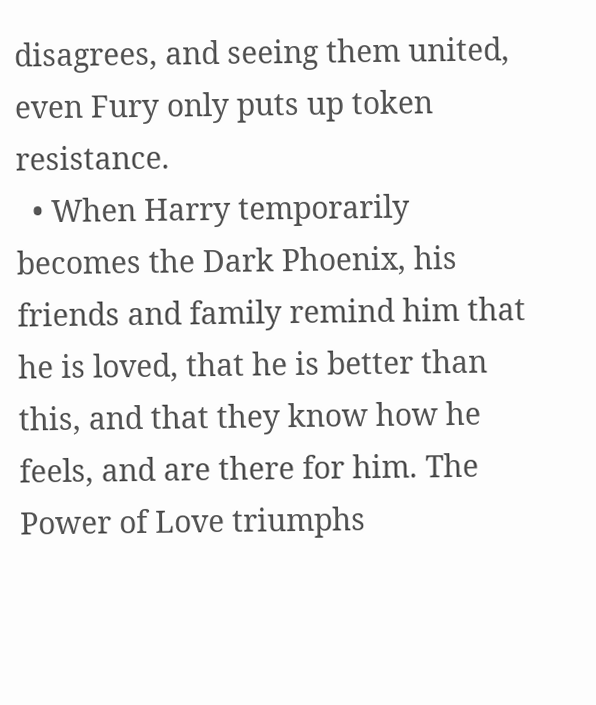disagrees, and seeing them united, even Fury only puts up token resistance.
  • When Harry temporarily becomes the Dark Phoenix, his friends and family remind him that he is loved, that he is better than this, and that they know how he feels, and are there for him. The Power of Love triumphs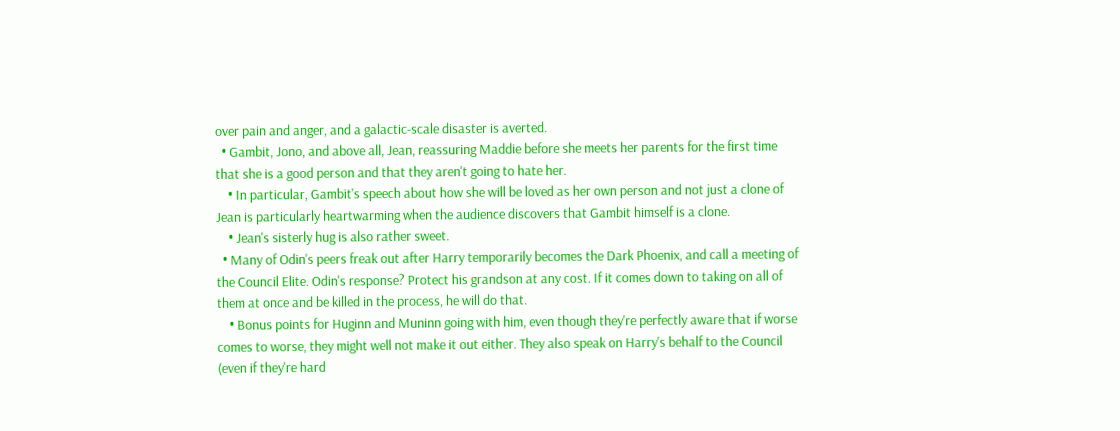over pain and anger, and a galactic-scale disaster is averted.
  • Gambit, Jono, and above all, Jean, reassuring Maddie before she meets her parents for the first time that she is a good person and that they aren't going to hate her.
    • In particular, Gambit's speech about how she will be loved as her own person and not just a clone of Jean is particularly heartwarming when the audience discovers that Gambit himself is a clone.
    • Jean's sisterly hug is also rather sweet.
  • Many of Odin's peers freak out after Harry temporarily becomes the Dark Phoenix, and call a meeting of the Council Elite. Odin's response? Protect his grandson at any cost. If it comes down to taking on all of them at once and be killed in the process, he will do that.
    • Bonus points for Huginn and Muninn going with him, even though they're perfectly aware that if worse comes to worse, they might well not make it out either. They also speak on Harry's behalf to the Council (even if they're hard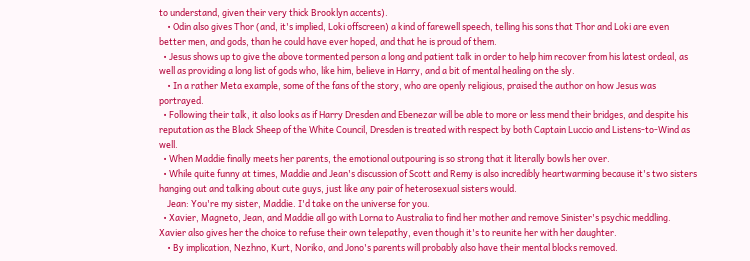to understand, given their very thick Brooklyn accents).
    • Odin also gives Thor (and, it's implied, Loki offscreen) a kind of farewell speech, telling his sons that Thor and Loki are even better men, and gods, than he could have ever hoped, and that he is proud of them.
  • Jesus shows up to give the above tormented person a long and patient talk in order to help him recover from his latest ordeal, as well as providing a long list of gods who, like him, believe in Harry, and a bit of mental healing on the sly.
    • In a rather Meta example, some of the fans of the story, who are openly religious, praised the author on how Jesus was portrayed.
  • Following their talk, it also looks as if Harry Dresden and Ebenezar will be able to more or less mend their bridges, and despite his reputation as the Black Sheep of the White Council, Dresden is treated with respect by both Captain Luccio and Listens-to-Wind as well.
  • When Maddie finally meets her parents, the emotional outpouring is so strong that it literally bowls her over.
  • While quite funny at times, Maddie and Jean's discussion of Scott and Remy is also incredibly heartwarming because it's two sisters hanging out and talking about cute guys, just like any pair of heterosexual sisters would.
    Jean: You're my sister, Maddie. I'd take on the universe for you.
  • Xavier, Magneto, Jean, and Maddie all go with Lorna to Australia to find her mother and remove Sinister's psychic meddling. Xavier also gives her the choice to refuse their own telepathy, even though it's to reunite her with her daughter.
    • By implication, Nezhno, Kurt, Noriko, and Jono's parents will probably also have their mental blocks removed.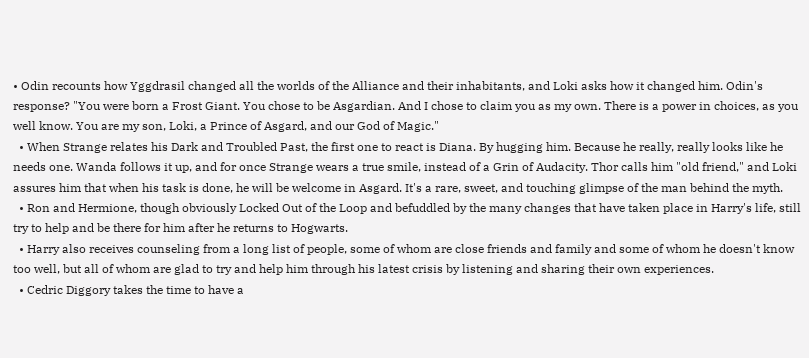• Odin recounts how Yggdrasil changed all the worlds of the Alliance and their inhabitants, and Loki asks how it changed him. Odin's response? "You were born a Frost Giant. You chose to be Asgardian. And I chose to claim you as my own. There is a power in choices, as you well know. You are my son, Loki, a Prince of Asgard, and our God of Magic."
  • When Strange relates his Dark and Troubled Past, the first one to react is Diana. By hugging him. Because he really, really looks like he needs one. Wanda follows it up, and for once Strange wears a true smile, instead of a Grin of Audacity. Thor calls him "old friend," and Loki assures him that when his task is done, he will be welcome in Asgard. It's a rare, sweet, and touching glimpse of the man behind the myth.
  • Ron and Hermione, though obviously Locked Out of the Loop and befuddled by the many changes that have taken place in Harry's life, still try to help and be there for him after he returns to Hogwarts.
  • Harry also receives counseling from a long list of people, some of whom are close friends and family and some of whom he doesn't know too well, but all of whom are glad to try and help him through his latest crisis by listening and sharing their own experiences.
  • Cedric Diggory takes the time to have a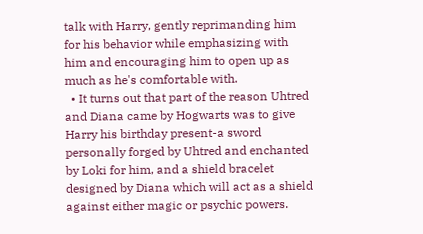talk with Harry, gently reprimanding him for his behavior while emphasizing with him and encouraging him to open up as much as he's comfortable with.
  • It turns out that part of the reason Uhtred and Diana came by Hogwarts was to give Harry his birthday present-a sword personally forged by Uhtred and enchanted by Loki for him, and a shield bracelet designed by Diana which will act as a shield against either magic or psychic powers.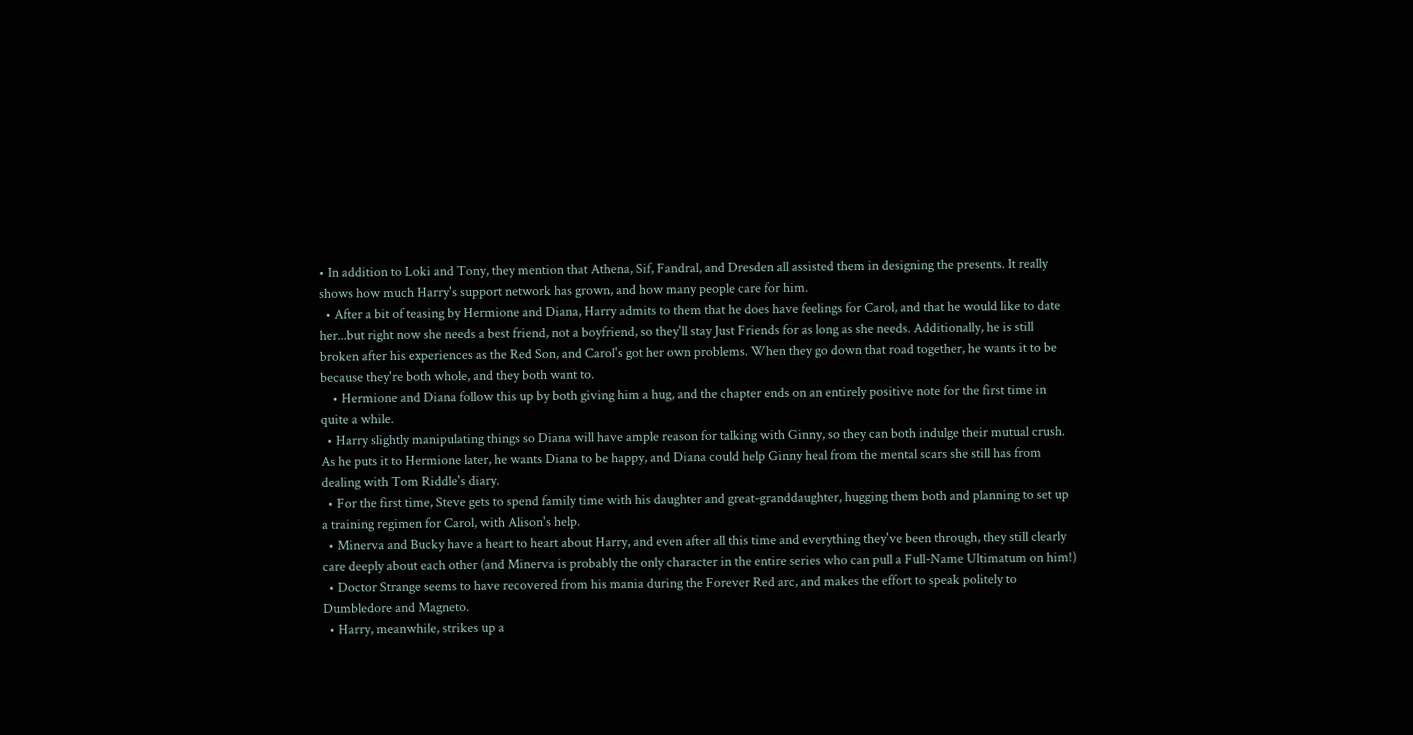• In addition to Loki and Tony, they mention that Athena, Sif, Fandral, and Dresden all assisted them in designing the presents. It really shows how much Harry's support network has grown, and how many people care for him.
  • After a bit of teasing by Hermione and Diana, Harry admits to them that he does have feelings for Carol, and that he would like to date her...but right now she needs a best friend, not a boyfriend, so they'll stay Just Friends for as long as she needs. Additionally, he is still broken after his experiences as the Red Son, and Carol's got her own problems. When they go down that road together, he wants it to be because they're both whole, and they both want to.
    • Hermione and Diana follow this up by both giving him a hug, and the chapter ends on an entirely positive note for the first time in quite a while.
  • Harry slightly manipulating things so Diana will have ample reason for talking with Ginny, so they can both indulge their mutual crush. As he puts it to Hermione later, he wants Diana to be happy, and Diana could help Ginny heal from the mental scars she still has from dealing with Tom Riddle's diary.
  • For the first time, Steve gets to spend family time with his daughter and great-granddaughter, hugging them both and planning to set up a training regimen for Carol, with Alison's help.
  • Minerva and Bucky have a heart to heart about Harry, and even after all this time and everything they've been through, they still clearly care deeply about each other (and Minerva is probably the only character in the entire series who can pull a Full-Name Ultimatum on him!)
  • Doctor Strange seems to have recovered from his mania during the Forever Red arc, and makes the effort to speak politely to Dumbledore and Magneto.
  • Harry, meanwhile, strikes up a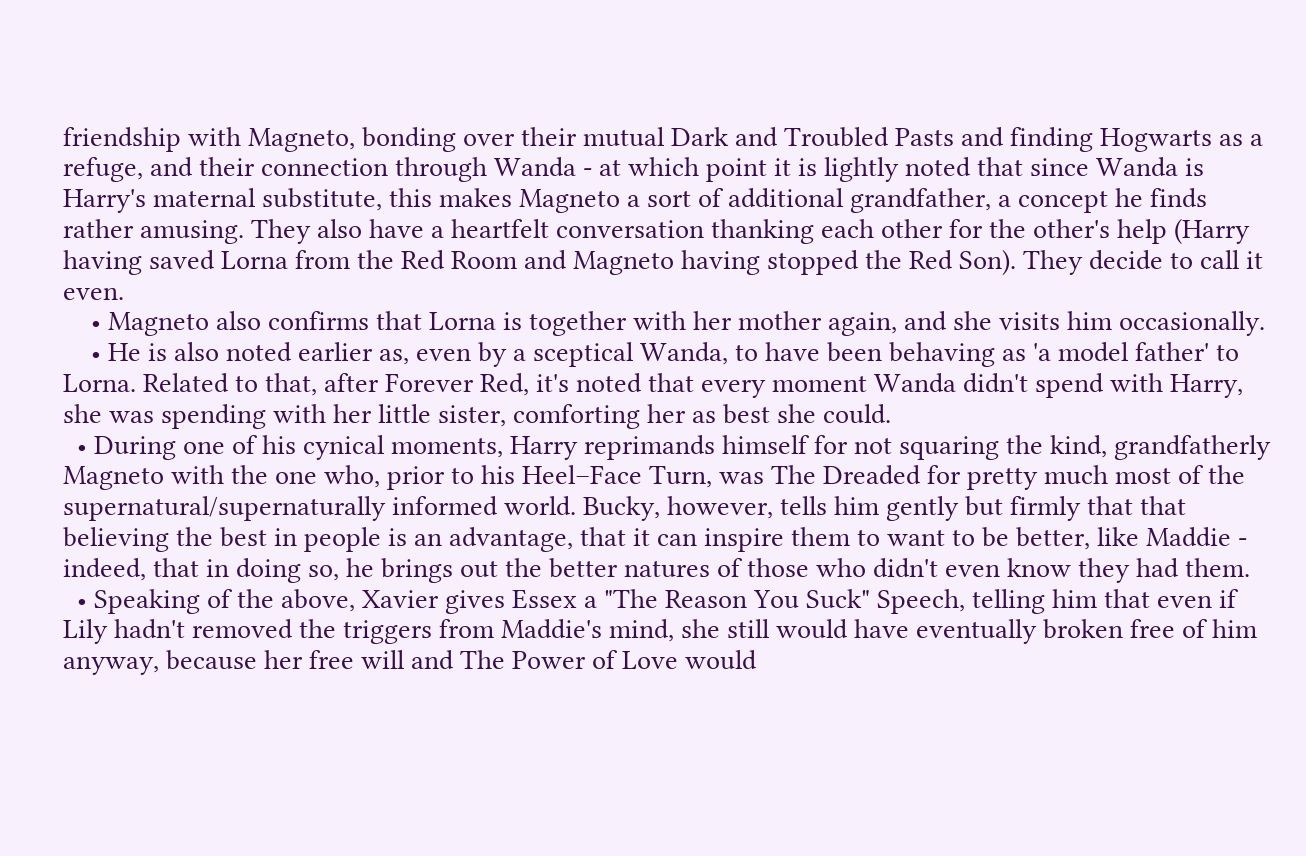friendship with Magneto, bonding over their mutual Dark and Troubled Pasts and finding Hogwarts as a refuge, and their connection through Wanda - at which point it is lightly noted that since Wanda is Harry's maternal substitute, this makes Magneto a sort of additional grandfather, a concept he finds rather amusing. They also have a heartfelt conversation thanking each other for the other's help (Harry having saved Lorna from the Red Room and Magneto having stopped the Red Son). They decide to call it even.
    • Magneto also confirms that Lorna is together with her mother again, and she visits him occasionally.
    • He is also noted earlier as, even by a sceptical Wanda, to have been behaving as 'a model father' to Lorna. Related to that, after Forever Red, it's noted that every moment Wanda didn't spend with Harry, she was spending with her little sister, comforting her as best she could.
  • During one of his cynical moments, Harry reprimands himself for not squaring the kind, grandfatherly Magneto with the one who, prior to his Heel–Face Turn, was The Dreaded for pretty much most of the supernatural/supernaturally informed world. Bucky, however, tells him gently but firmly that that believing the best in people is an advantage, that it can inspire them to want to be better, like Maddie - indeed, that in doing so, he brings out the better natures of those who didn't even know they had them.
  • Speaking of the above, Xavier gives Essex a "The Reason You Suck" Speech, telling him that even if Lily hadn't removed the triggers from Maddie's mind, she still would have eventually broken free of him anyway, because her free will and The Power of Love would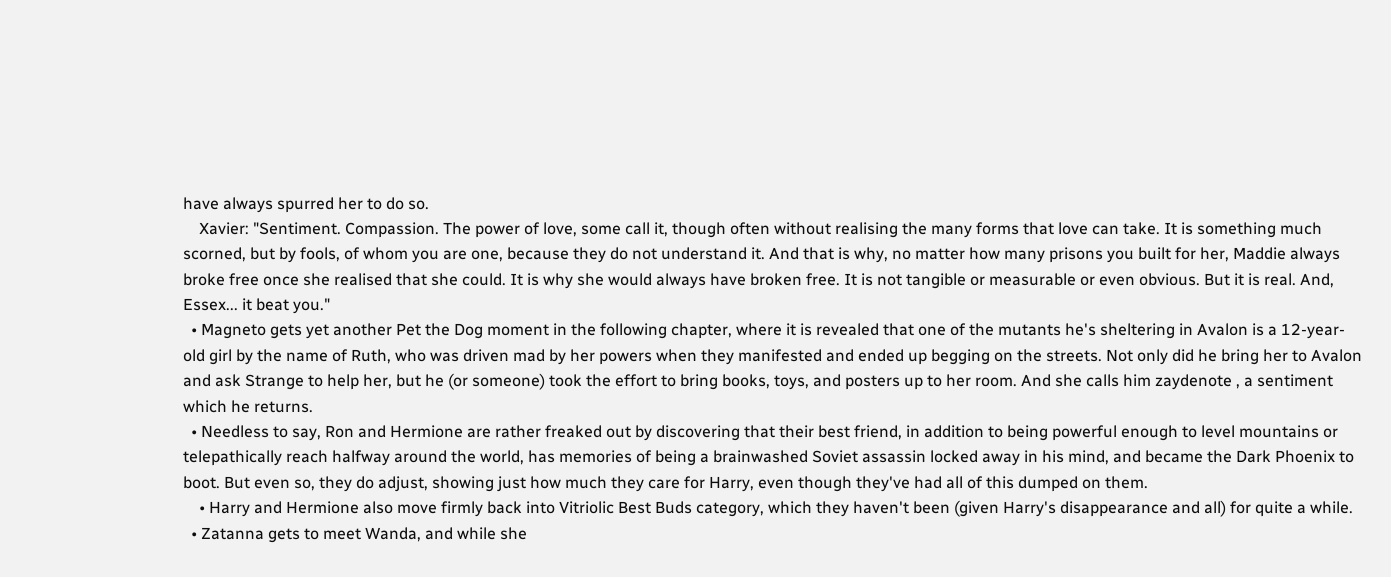have always spurred her to do so.
    Xavier: "Sentiment. Compassion. The power of love, some call it, though often without realising the many forms that love can take. It is something much scorned, but by fools, of whom you are one, because they do not understand it. And that is why, no matter how many prisons you built for her, Maddie always broke free once she realised that she could. It is why she would always have broken free. It is not tangible or measurable or even obvious. But it is real. And, Essex... it beat you."
  • Magneto gets yet another Pet the Dog moment in the following chapter, where it is revealed that one of the mutants he's sheltering in Avalon is a 12-year-old girl by the name of Ruth, who was driven mad by her powers when they manifested and ended up begging on the streets. Not only did he bring her to Avalon and ask Strange to help her, but he (or someone) took the effort to bring books, toys, and posters up to her room. And she calls him zaydenote , a sentiment which he returns.
  • Needless to say, Ron and Hermione are rather freaked out by discovering that their best friend, in addition to being powerful enough to level mountains or telepathically reach halfway around the world, has memories of being a brainwashed Soviet assassin locked away in his mind, and became the Dark Phoenix to boot. But even so, they do adjust, showing just how much they care for Harry, even though they've had all of this dumped on them.
    • Harry and Hermione also move firmly back into Vitriolic Best Buds category, which they haven't been (given Harry's disappearance and all) for quite a while.
  • Zatanna gets to meet Wanda, and while she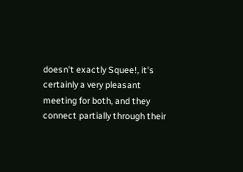doesn't exactly Squee!, it's certainly a very pleasant meeting for both, and they connect partially through their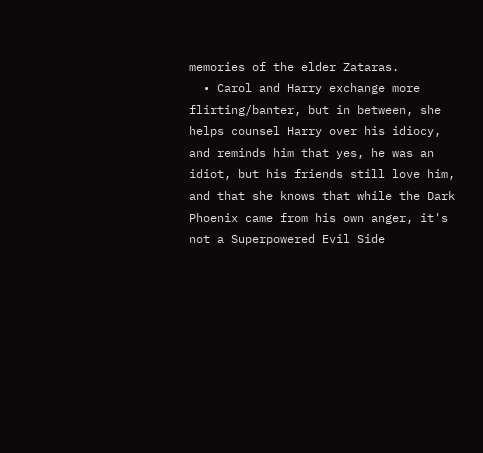memories of the elder Zataras.
  • Carol and Harry exchange more flirting/banter, but in between, she helps counsel Harry over his idiocy, and reminds him that yes, he was an idiot, but his friends still love him, and that she knows that while the Dark Phoenix came from his own anger, it's not a Superpowered Evil Side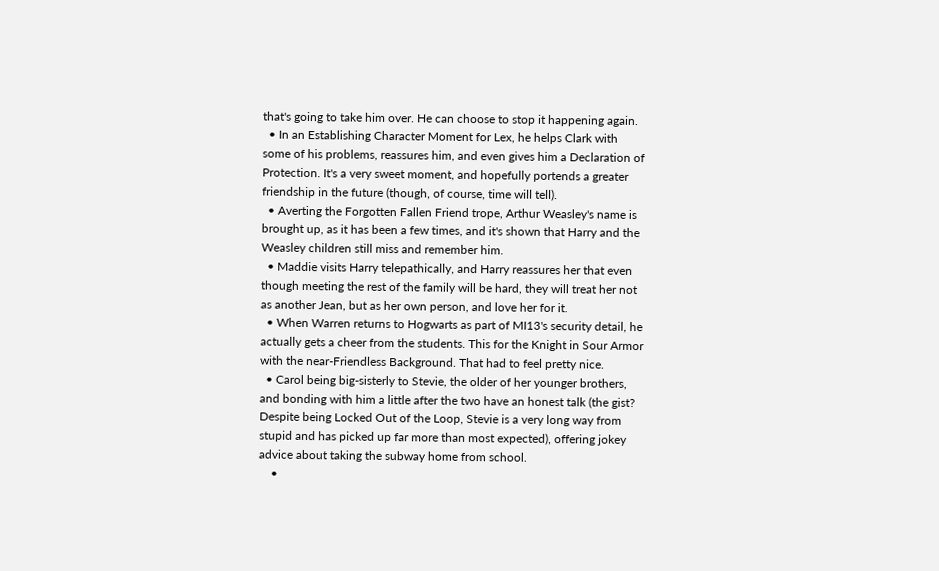that's going to take him over. He can choose to stop it happening again.
  • In an Establishing Character Moment for Lex, he helps Clark with some of his problems, reassures him, and even gives him a Declaration of Protection. It's a very sweet moment, and hopefully portends a greater friendship in the future (though, of course, time will tell).
  • Averting the Forgotten Fallen Friend trope, Arthur Weasley's name is brought up, as it has been a few times, and it's shown that Harry and the Weasley children still miss and remember him.
  • Maddie visits Harry telepathically, and Harry reassures her that even though meeting the rest of the family will be hard, they will treat her not as another Jean, but as her own person, and love her for it.
  • When Warren returns to Hogwarts as part of MI13's security detail, he actually gets a cheer from the students. This for the Knight in Sour Armor with the near-Friendless Background. That had to feel pretty nice.
  • Carol being big-sisterly to Stevie, the older of her younger brothers, and bonding with him a little after the two have an honest talk (the gist? Despite being Locked Out of the Loop, Stevie is a very long way from stupid and has picked up far more than most expected), offering jokey advice about taking the subway home from school.
    •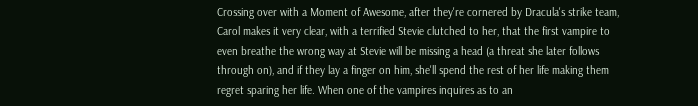Crossing over with a Moment of Awesome, after they're cornered by Dracula's strike team, Carol makes it very clear, with a terrified Stevie clutched to her, that the first vampire to even breathe the wrong way at Stevie will be missing a head (a threat she later follows through on), and if they lay a finger on him, she'll spend the rest of her life making them regret sparing her life. When one of the vampires inquires as to an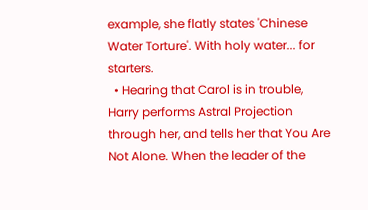example, she flatly states 'Chinese Water Torture'. With holy water... for starters.
  • Hearing that Carol is in trouble, Harry performs Astral Projection through her, and tells her that You Are Not Alone. When the leader of the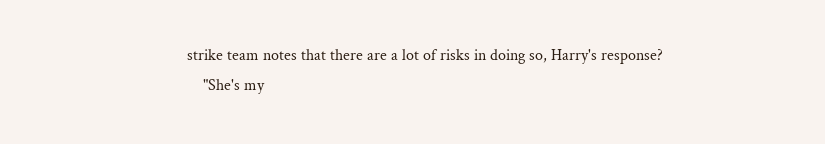strike team notes that there are a lot of risks in doing so, Harry's response?
    "She's my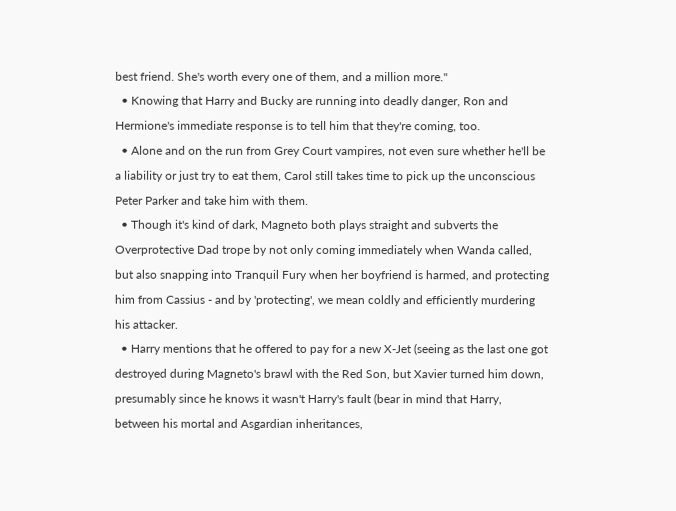best friend. She's worth every one of them, and a million more."
  • Knowing that Harry and Bucky are running into deadly danger, Ron and Hermione's immediate response is to tell him that they're coming, too.
  • Alone and on the run from Grey Court vampires, not even sure whether he'll be a liability or just try to eat them, Carol still takes time to pick up the unconscious Peter Parker and take him with them.
  • Though it's kind of dark, Magneto both plays straight and subverts the Overprotective Dad trope by not only coming immediately when Wanda called, but also snapping into Tranquil Fury when her boyfriend is harmed, and protecting him from Cassius - and by 'protecting', we mean coldly and efficiently murdering his attacker.
  • Harry mentions that he offered to pay for a new X-Jet (seeing as the last one got destroyed during Magneto's brawl with the Red Son, but Xavier turned him down, presumably since he knows it wasn't Harry's fault (bear in mind that Harry, between his mortal and Asgardian inheritances,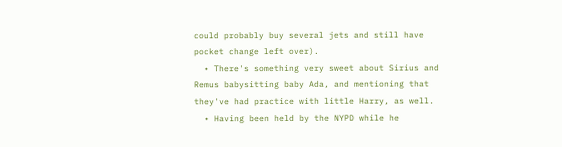could probably buy several jets and still have pocket change left over).
  • There's something very sweet about Sirius and Remus babysitting baby Ada, and mentioning that they've had practice with little Harry, as well.
  • Having been held by the NYPD while he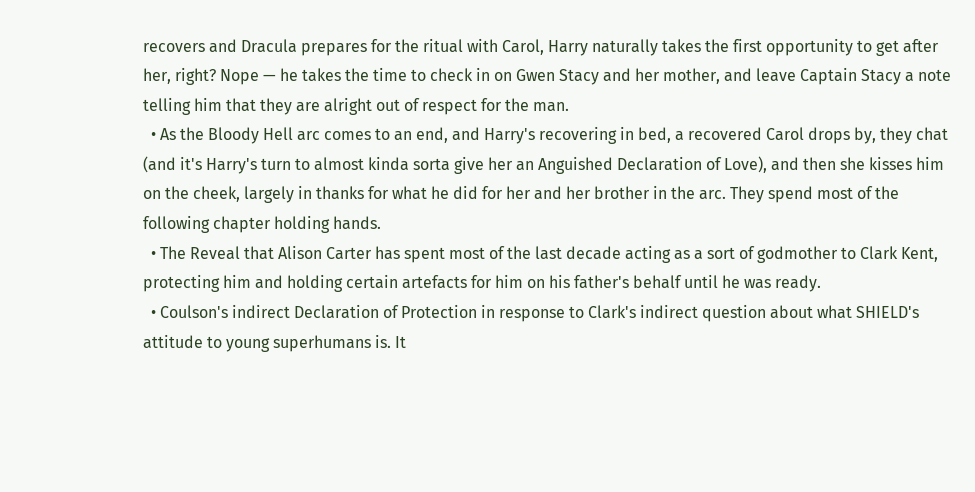recovers and Dracula prepares for the ritual with Carol, Harry naturally takes the first opportunity to get after her, right? Nope — he takes the time to check in on Gwen Stacy and her mother, and leave Captain Stacy a note telling him that they are alright out of respect for the man.
  • As the Bloody Hell arc comes to an end, and Harry's recovering in bed, a recovered Carol drops by, they chat (and it's Harry's turn to almost kinda sorta give her an Anguished Declaration of Love), and then she kisses him on the cheek, largely in thanks for what he did for her and her brother in the arc. They spend most of the following chapter holding hands.
  • The Reveal that Alison Carter has spent most of the last decade acting as a sort of godmother to Clark Kent, protecting him and holding certain artefacts for him on his father's behalf until he was ready.
  • Coulson's indirect Declaration of Protection in response to Clark's indirect question about what SHIELD's attitude to young superhumans is. It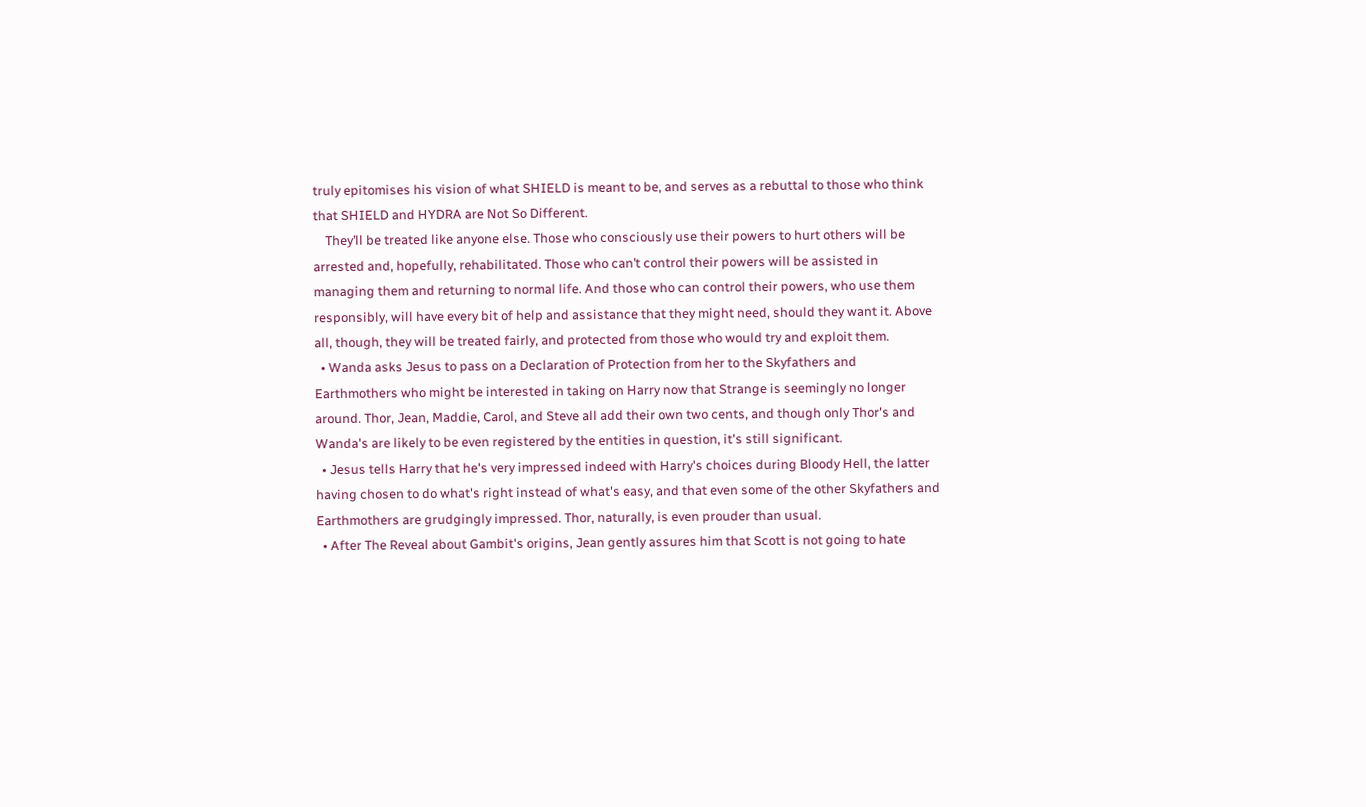truly epitomises his vision of what SHIELD is meant to be, and serves as a rebuttal to those who think that SHIELD and HYDRA are Not So Different.
    They’ll be treated like anyone else. Those who consciously use their powers to hurt others will be arrested and, hopefully, rehabilitated. Those who can’t control their powers will be assisted in managing them and returning to normal life. And those who can control their powers, who use them responsibly, will have every bit of help and assistance that they might need, should they want it. Above all, though, they will be treated fairly, and protected from those who would try and exploit them.
  • Wanda asks Jesus to pass on a Declaration of Protection from her to the Skyfathers and Earthmothers who might be interested in taking on Harry now that Strange is seemingly no longer around. Thor, Jean, Maddie, Carol, and Steve all add their own two cents, and though only Thor's and Wanda's are likely to be even registered by the entities in question, it's still significant.
  • Jesus tells Harry that he's very impressed indeed with Harry's choices during Bloody Hell, the latter having chosen to do what's right instead of what's easy, and that even some of the other Skyfathers and Earthmothers are grudgingly impressed. Thor, naturally, is even prouder than usual.
  • After The Reveal about Gambit's origins, Jean gently assures him that Scott is not going to hate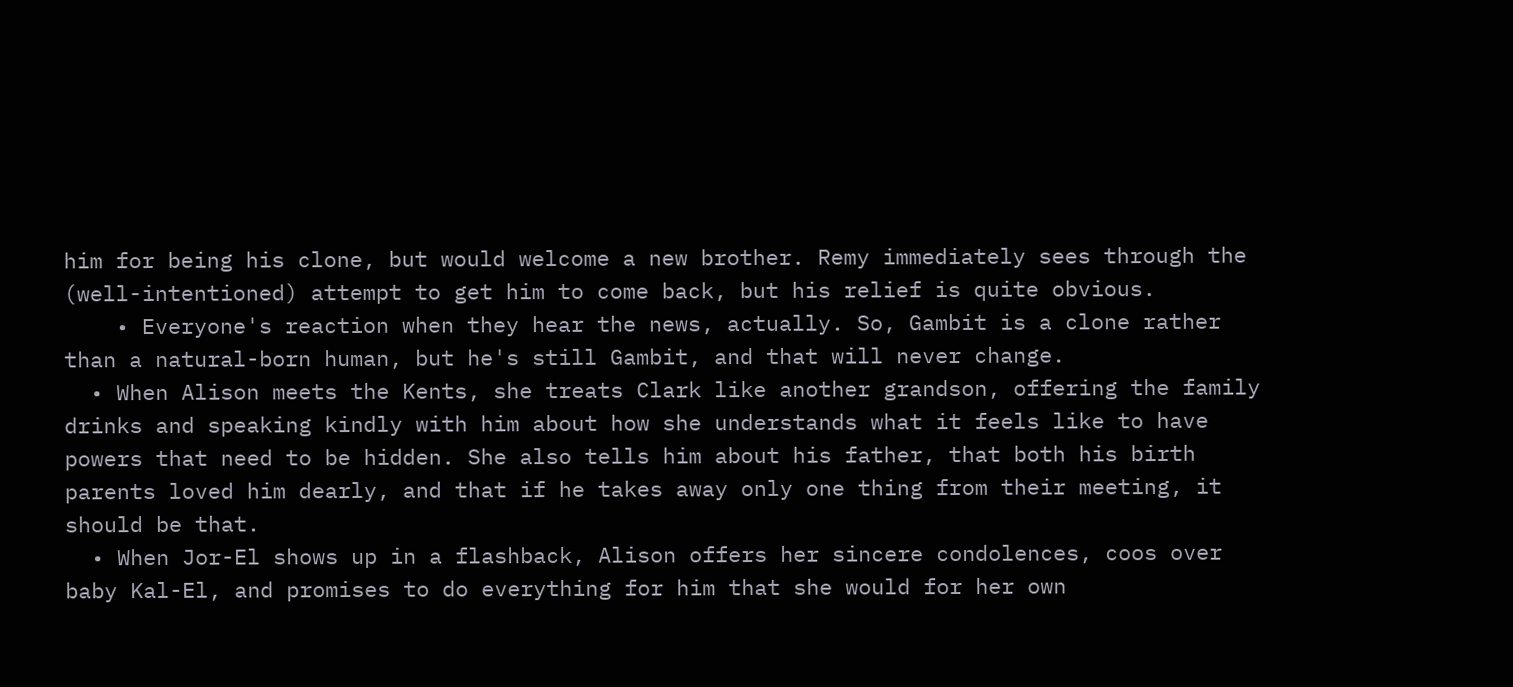him for being his clone, but would welcome a new brother. Remy immediately sees through the (well-intentioned) attempt to get him to come back, but his relief is quite obvious.
    • Everyone's reaction when they hear the news, actually. So, Gambit is a clone rather than a natural-born human, but he's still Gambit, and that will never change.
  • When Alison meets the Kents, she treats Clark like another grandson, offering the family drinks and speaking kindly with him about how she understands what it feels like to have powers that need to be hidden. She also tells him about his father, that both his birth parents loved him dearly, and that if he takes away only one thing from their meeting, it should be that.
  • When Jor-El shows up in a flashback, Alison offers her sincere condolences, coos over baby Kal-El, and promises to do everything for him that she would for her own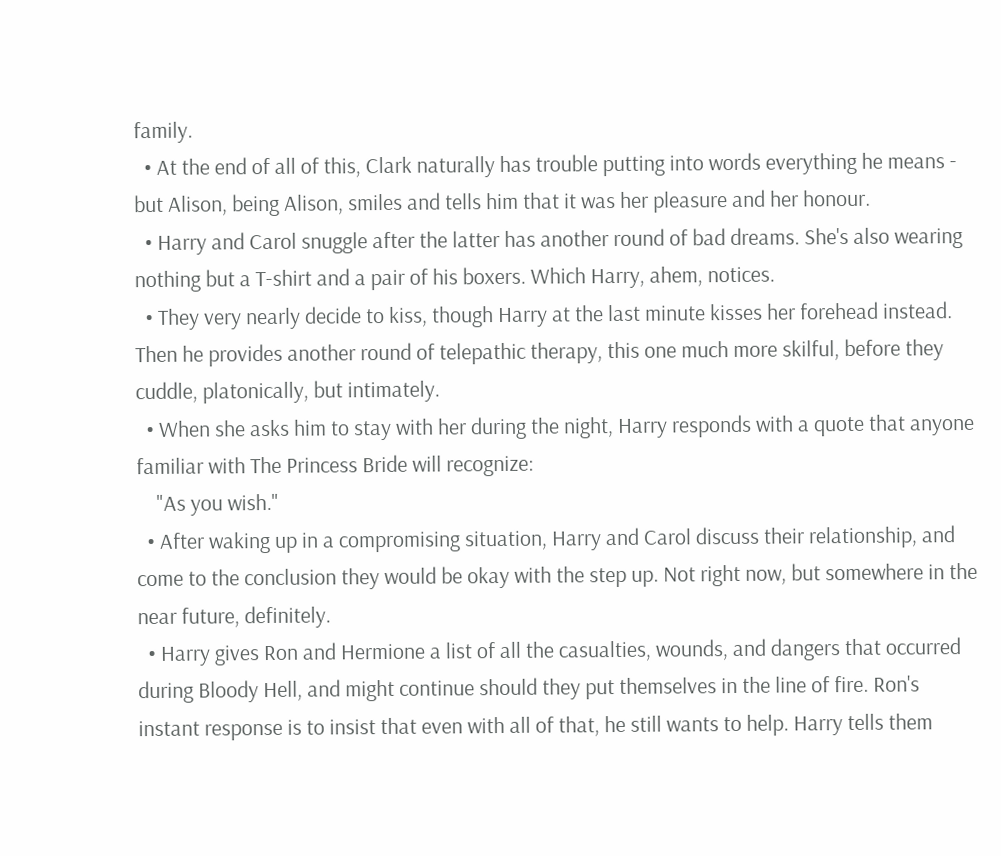family.
  • At the end of all of this, Clark naturally has trouble putting into words everything he means - but Alison, being Alison, smiles and tells him that it was her pleasure and her honour.
  • Harry and Carol snuggle after the latter has another round of bad dreams. She's also wearing nothing but a T-shirt and a pair of his boxers. Which Harry, ahem, notices.
  • They very nearly decide to kiss, though Harry at the last minute kisses her forehead instead. Then he provides another round of telepathic therapy, this one much more skilful, before they cuddle, platonically, but intimately.
  • When she asks him to stay with her during the night, Harry responds with a quote that anyone familiar with The Princess Bride will recognize:
    "As you wish."
  • After waking up in a compromising situation, Harry and Carol discuss their relationship, and come to the conclusion they would be okay with the step up. Not right now, but somewhere in the near future, definitely.
  • Harry gives Ron and Hermione a list of all the casualties, wounds, and dangers that occurred during Bloody Hell, and might continue should they put themselves in the line of fire. Ron's instant response is to insist that even with all of that, he still wants to help. Harry tells them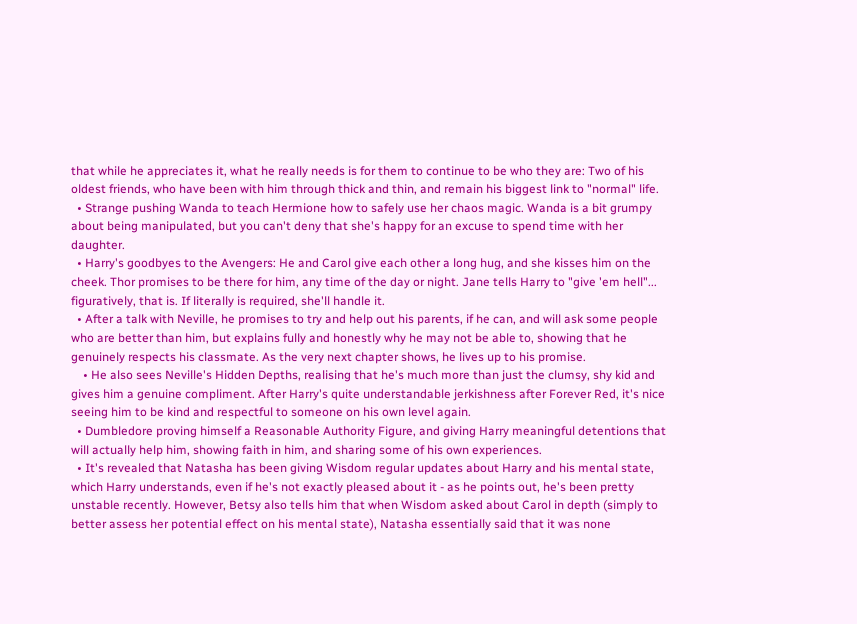that while he appreciates it, what he really needs is for them to continue to be who they are: Two of his oldest friends, who have been with him through thick and thin, and remain his biggest link to "normal" life.
  • Strange pushing Wanda to teach Hermione how to safely use her chaos magic. Wanda is a bit grumpy about being manipulated, but you can't deny that she's happy for an excuse to spend time with her daughter.
  • Harry's goodbyes to the Avengers: He and Carol give each other a long hug, and she kisses him on the cheek. Thor promises to be there for him, any time of the day or night. Jane tells Harry to "give 'em hell"... figuratively, that is. If literally is required, she'll handle it.
  • After a talk with Neville, he promises to try and help out his parents, if he can, and will ask some people who are better than him, but explains fully and honestly why he may not be able to, showing that he genuinely respects his classmate. As the very next chapter shows, he lives up to his promise.
    • He also sees Neville's Hidden Depths, realising that he's much more than just the clumsy, shy kid and gives him a genuine compliment. After Harry's quite understandable jerkishness after Forever Red, it's nice seeing him to be kind and respectful to someone on his own level again.
  • Dumbledore proving himself a Reasonable Authority Figure, and giving Harry meaningful detentions that will actually help him, showing faith in him, and sharing some of his own experiences.
  • It's revealed that Natasha has been giving Wisdom regular updates about Harry and his mental state, which Harry understands, even if he's not exactly pleased about it - as he points out, he's been pretty unstable recently. However, Betsy also tells him that when Wisdom asked about Carol in depth (simply to better assess her potential effect on his mental state), Natasha essentially said that it was none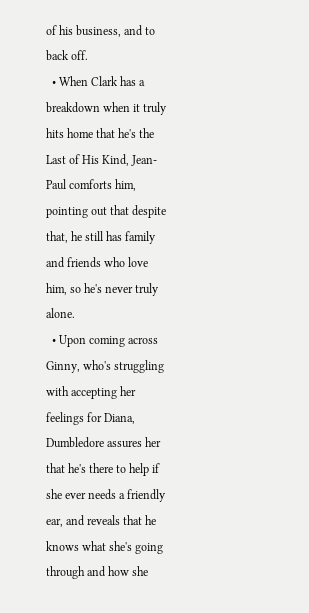of his business, and to back off.
  • When Clark has a breakdown when it truly hits home that he's the Last of His Kind, Jean-Paul comforts him, pointing out that despite that, he still has family and friends who love him, so he's never truly alone.
  • Upon coming across Ginny, who's struggling with accepting her feelings for Diana, Dumbledore assures her that he's there to help if she ever needs a friendly ear, and reveals that he knows what she's going through and how she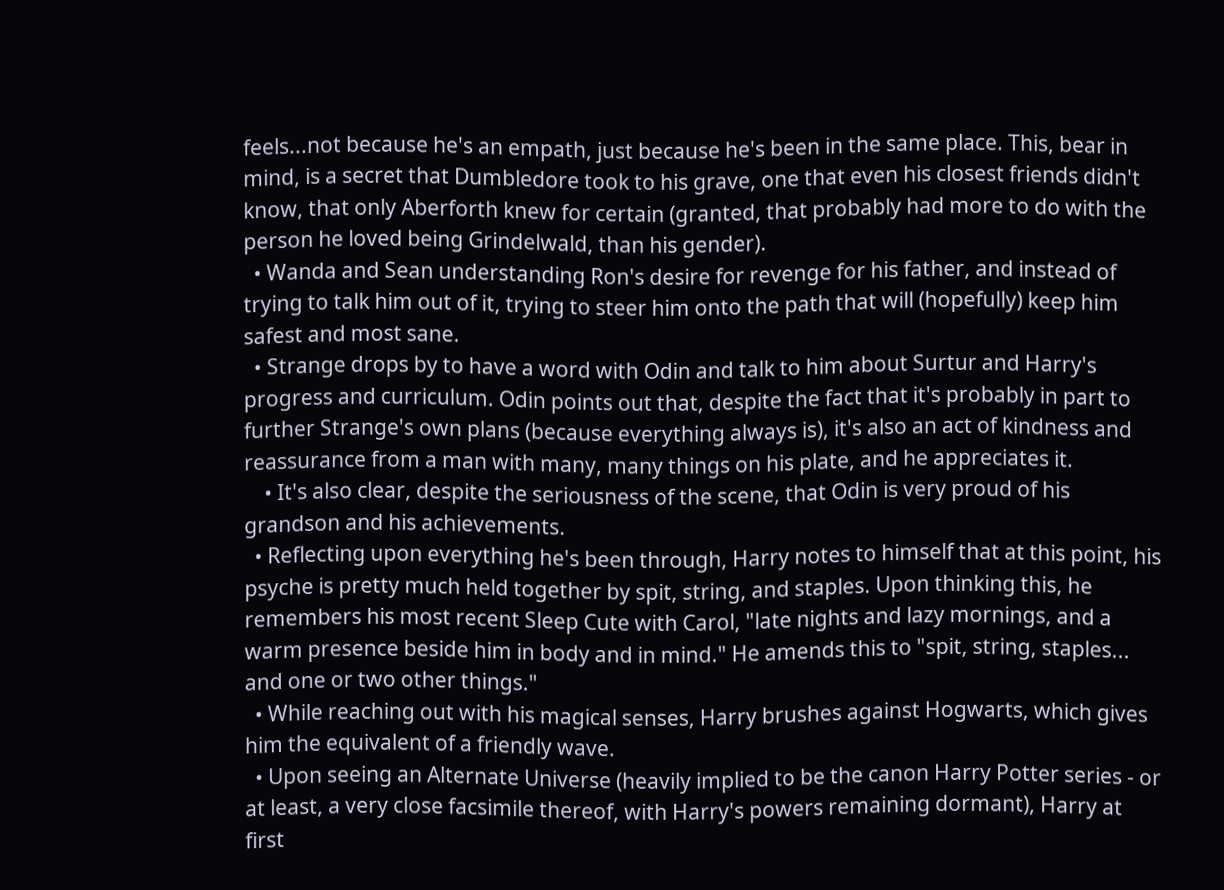feels...not because he's an empath, just because he's been in the same place. This, bear in mind, is a secret that Dumbledore took to his grave, one that even his closest friends didn't know, that only Aberforth knew for certain (granted, that probably had more to do with the person he loved being Grindelwald, than his gender).
  • Wanda and Sean understanding Ron's desire for revenge for his father, and instead of trying to talk him out of it, trying to steer him onto the path that will (hopefully) keep him safest and most sane.
  • Strange drops by to have a word with Odin and talk to him about Surtur and Harry's progress and curriculum. Odin points out that, despite the fact that it's probably in part to further Strange's own plans (because everything always is), it's also an act of kindness and reassurance from a man with many, many things on his plate, and he appreciates it.
    • It's also clear, despite the seriousness of the scene, that Odin is very proud of his grandson and his achievements.
  • Reflecting upon everything he's been through, Harry notes to himself that at this point, his psyche is pretty much held together by spit, string, and staples. Upon thinking this, he remembers his most recent Sleep Cute with Carol, "late nights and lazy mornings, and a warm presence beside him in body and in mind." He amends this to "spit, string, staples... and one or two other things."
  • While reaching out with his magical senses, Harry brushes against Hogwarts, which gives him the equivalent of a friendly wave.
  • Upon seeing an Alternate Universe (heavily implied to be the canon Harry Potter series - or at least, a very close facsimile thereof, with Harry's powers remaining dormant), Harry at first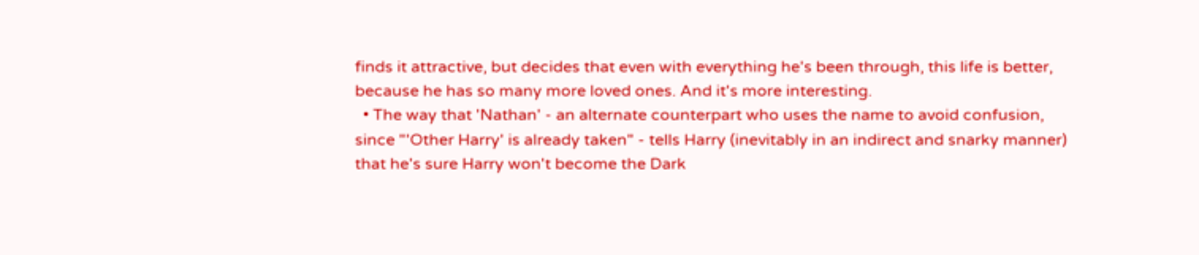finds it attractive, but decides that even with everything he's been through, this life is better, because he has so many more loved ones. And it's more interesting.
  • The way that 'Nathan' - an alternate counterpart who uses the name to avoid confusion, since "'Other Harry' is already taken" - tells Harry (inevitably in an indirect and snarky manner) that he's sure Harry won't become the Dark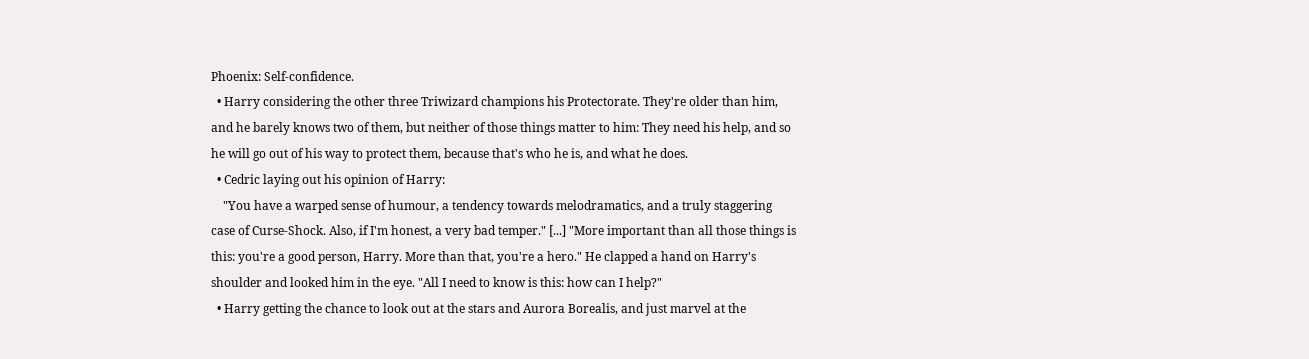Phoenix: Self-confidence.
  • Harry considering the other three Triwizard champions his Protectorate. They're older than him, and he barely knows two of them, but neither of those things matter to him: They need his help, and so he will go out of his way to protect them, because that's who he is, and what he does.
  • Cedric laying out his opinion of Harry:
    "You have a warped sense of humour, a tendency towards melodramatics, and a truly staggering case of Curse-Shock. Also, if I'm honest, a very bad temper." [...] "More important than all those things is this: you're a good person, Harry. More than that, you're a hero." He clapped a hand on Harry's shoulder and looked him in the eye. "All I need to know is this: how can I help?"
  • Harry getting the chance to look out at the stars and Aurora Borealis, and just marvel at the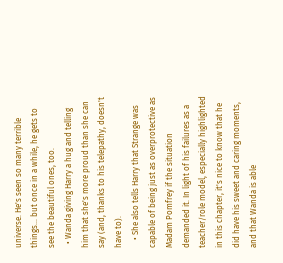universe. He's seen so many terrible things... but once in a while, he gets to see the beautiful ones, too.
  • Wanda giving Harry a hug and telling him that she's more proud than she can say (and, thanks to his telepathy, doesn't have to).
    • She also tells Harry that Strange was capable of being just as overprotective as Madam Pomfrey if the situation demanded it. In light of his failures as a teacher/role model, especially highlighted in this chapter, it's nice to know that he did have his sweet and caring moments, and that Wanda is able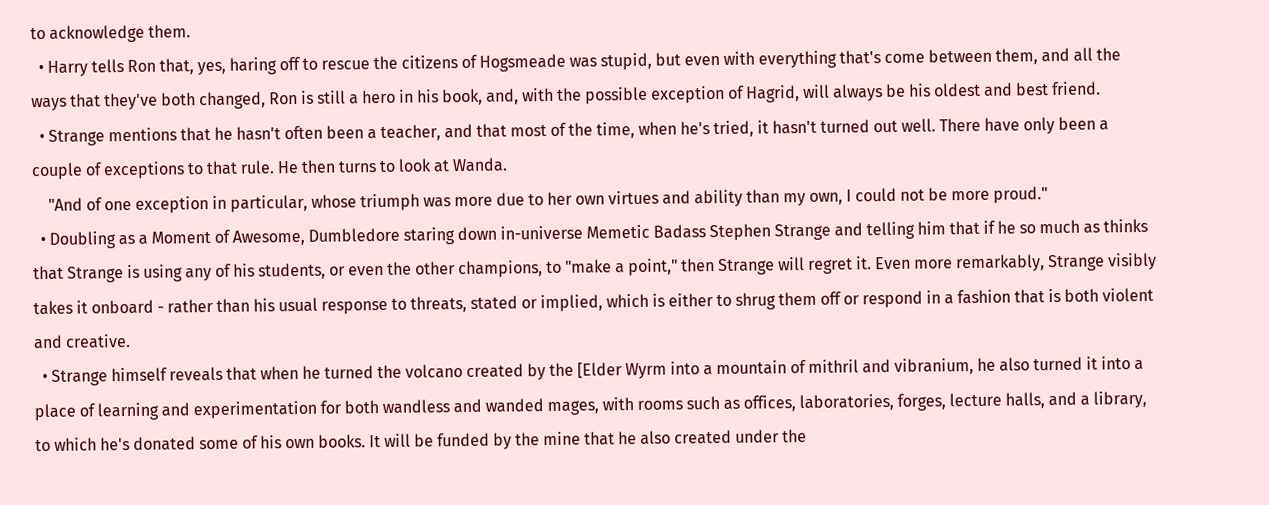to acknowledge them.
  • Harry tells Ron that, yes, haring off to rescue the citizens of Hogsmeade was stupid, but even with everything that's come between them, and all the ways that they've both changed, Ron is still a hero in his book, and, with the possible exception of Hagrid, will always be his oldest and best friend.
  • Strange mentions that he hasn't often been a teacher, and that most of the time, when he's tried, it hasn't turned out well. There have only been a couple of exceptions to that rule. He then turns to look at Wanda.
    "And of one exception in particular, whose triumph was more due to her own virtues and ability than my own, I could not be more proud."
  • Doubling as a Moment of Awesome, Dumbledore staring down in-universe Memetic Badass Stephen Strange and telling him that if he so much as thinks that Strange is using any of his students, or even the other champions, to "make a point," then Strange will regret it. Even more remarkably, Strange visibly takes it onboard - rather than his usual response to threats, stated or implied, which is either to shrug them off or respond in a fashion that is both violent and creative.
  • Strange himself reveals that when he turned the volcano created by the [Elder Wyrm into a mountain of mithril and vibranium, he also turned it into a place of learning and experimentation for both wandless and wanded mages, with rooms such as offices, laboratories, forges, lecture halls, and a library, to which he's donated some of his own books. It will be funded by the mine that he also created under the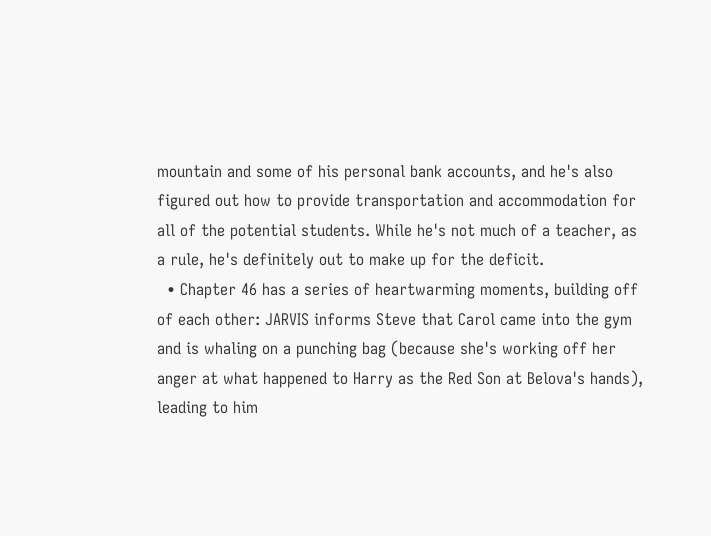mountain and some of his personal bank accounts, and he's also figured out how to provide transportation and accommodation for all of the potential students. While he's not much of a teacher, as a rule, he's definitely out to make up for the deficit.
  • Chapter 46 has a series of heartwarming moments, building off of each other: JARVIS informs Steve that Carol came into the gym and is whaling on a punching bag (because she's working off her anger at what happened to Harry as the Red Son at Belova's hands), leading to him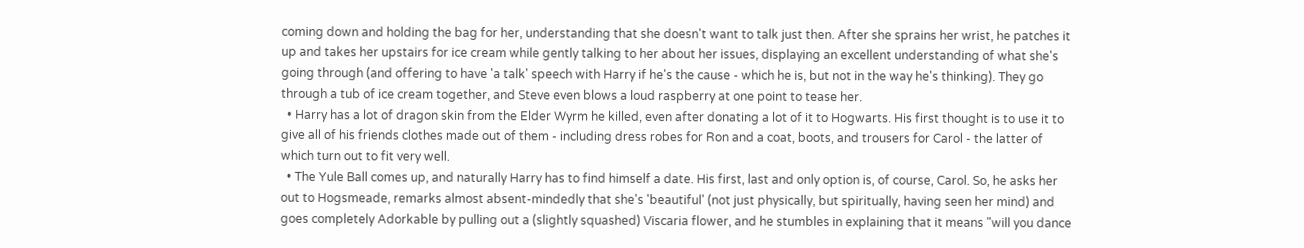coming down and holding the bag for her, understanding that she doesn't want to talk just then. After she sprains her wrist, he patches it up and takes her upstairs for ice cream while gently talking to her about her issues, displaying an excellent understanding of what she's going through (and offering to have 'a talk' speech with Harry if he's the cause - which he is, but not in the way he's thinking). They go through a tub of ice cream together, and Steve even blows a loud raspberry at one point to tease her.
  • Harry has a lot of dragon skin from the Elder Wyrm he killed, even after donating a lot of it to Hogwarts. His first thought is to use it to give all of his friends clothes made out of them - including dress robes for Ron and a coat, boots, and trousers for Carol - the latter of which turn out to fit very well.
  • The Yule Ball comes up, and naturally Harry has to find himself a date. His first, last and only option is, of course, Carol. So, he asks her out to Hogsmeade, remarks almost absent-mindedly that she's 'beautiful' (not just physically, but spiritually, having seen her mind) and goes completely Adorkable by pulling out a (slightly squashed) Viscaria flower, and he stumbles in explaining that it means "will you dance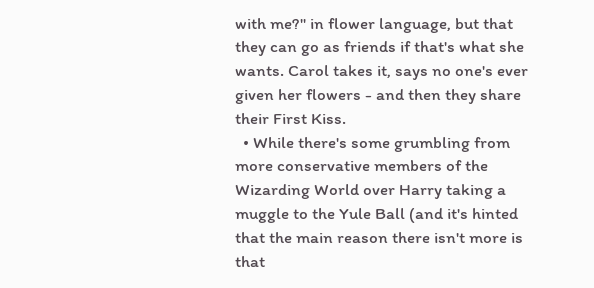with me?" in flower language, but that they can go as friends if that's what she wants. Carol takes it, says no one's ever given her flowers - and then they share their First Kiss.
  • While there's some grumbling from more conservative members of the Wizarding World over Harry taking a muggle to the Yule Ball (and it's hinted that the main reason there isn't more is that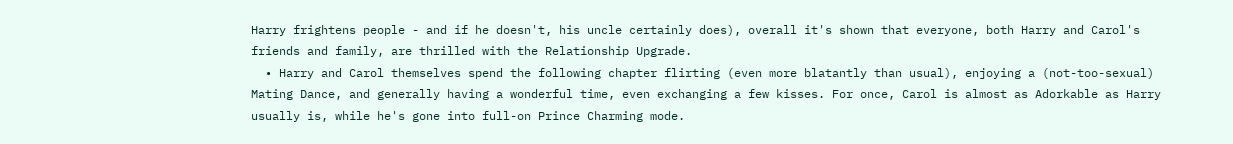Harry frightens people - and if he doesn't, his uncle certainly does), overall it's shown that everyone, both Harry and Carol's friends and family, are thrilled with the Relationship Upgrade.
  • Harry and Carol themselves spend the following chapter flirting (even more blatantly than usual), enjoying a (not-too-sexual) Mating Dance, and generally having a wonderful time, even exchanging a few kisses. For once, Carol is almost as Adorkable as Harry usually is, while he's gone into full-on Prince Charming mode.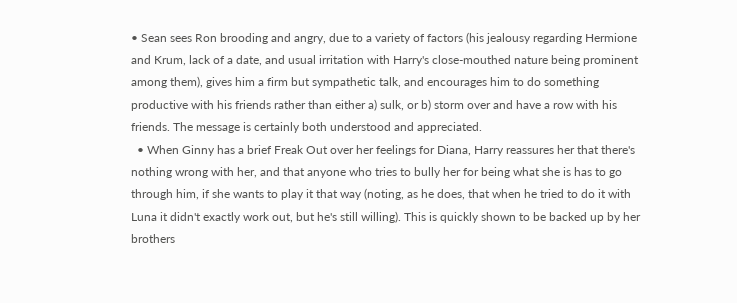• Sean sees Ron brooding and angry, due to a variety of factors (his jealousy regarding Hermione and Krum, lack of a date, and usual irritation with Harry's close-mouthed nature being prominent among them), gives him a firm but sympathetic talk, and encourages him to do something productive with his friends rather than either a) sulk, or b) storm over and have a row with his friends. The message is certainly both understood and appreciated.
  • When Ginny has a brief Freak Out over her feelings for Diana, Harry reassures her that there's nothing wrong with her, and that anyone who tries to bully her for being what she is has to go through him, if she wants to play it that way (noting, as he does, that when he tried to do it with Luna it didn't exactly work out, but he's still willing). This is quickly shown to be backed up by her brothers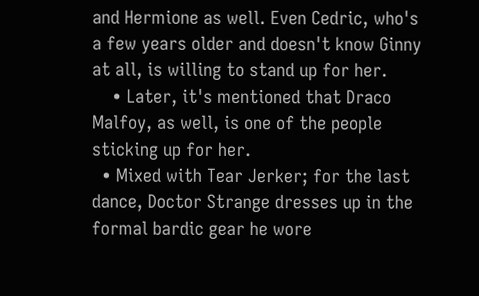and Hermione as well. Even Cedric, who's a few years older and doesn't know Ginny at all, is willing to stand up for her.
    • Later, it's mentioned that Draco Malfoy, as well, is one of the people sticking up for her.
  • Mixed with Tear Jerker; for the last dance, Doctor Strange dresses up in the formal bardic gear he wore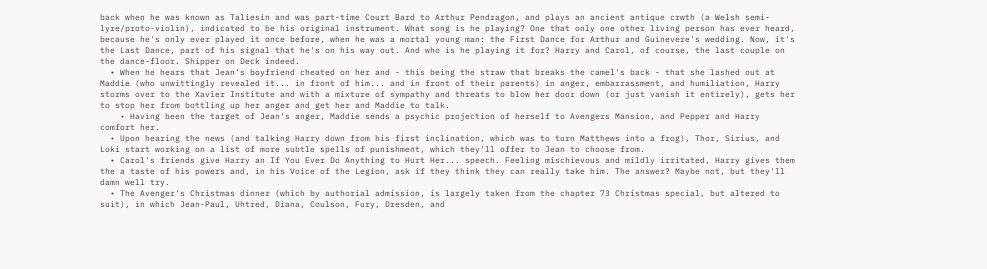back when he was known as Taliesin and was part-time Court Bard to Arthur Pendragon, and plays an ancient antique crwth (a Welsh semi-lyre/proto-violin), indicated to be his original instrument. What song is he playing? One that only one other living person has ever heard, because he's only ever played it once before, when he was a mortal young man: the First Dance for Arthur and Guinevere's wedding. Now, it's the Last Dance, part of his signal that he's on his way out. And who is he playing it for? Harry and Carol, of course, the last couple on the dance-floor. Shipper on Deck indeed.
  • When he hears that Jean's boyfriend cheated on her and - this being the straw that breaks the camel's back - that she lashed out at Maddie (who unwittingly revealed it... in front of him... and in front of their parents) in anger, embarrassment, and humiliation, Harry storms over to the Xavier Institute and with a mixture of sympathy and threats to blow her door down (or just vanish it entirely), gets her to stop her from bottling up her anger and get her and Maddie to talk.
    • Having been the target of Jean's anger, Maddie sends a psychic projection of herself to Avengers Mansion, and Pepper and Harry comfort her.
  • Upon hearing the news (and talking Harry down from his first inclination, which was to turn Matthews into a frog), Thor, Sirius, and Loki start working on a list of more subtle spells of punishment, which they'll offer to Jean to choose from.
  • Carol's friends give Harry an If You Ever Do Anything to Hurt Her... speech. Feeling mischievous and mildly irritated, Harry gives them the a taste of his powers and, in his Voice of the Legion, ask if they think they can really take him. The answer? Maybe not, but they'll damn well try.
  • The Avenger's Christmas dinner (which by authorial admission, is largely taken from the chapter 73 Christmas special, but altered to suit), in which Jean-Paul, Uhtred, Diana, Coulson, Fury, Dresden, and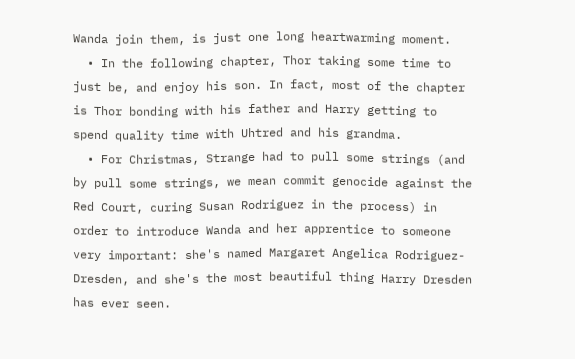Wanda join them, is just one long heartwarming moment.
  • In the following chapter, Thor taking some time to just be, and enjoy his son. In fact, most of the chapter is Thor bonding with his father and Harry getting to spend quality time with Uhtred and his grandma.
  • For Christmas, Strange had to pull some strings (and by pull some strings, we mean commit genocide against the Red Court, curing Susan Rodriguez in the process) in order to introduce Wanda and her apprentice to someone very important: she's named Margaret Angelica Rodriguez-Dresden, and she's the most beautiful thing Harry Dresden has ever seen.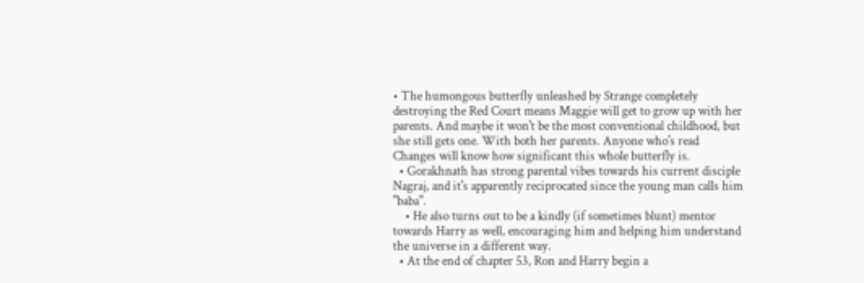• The humongous butterfly unleashed by Strange completely destroying the Red Court means Maggie will get to grow up with her parents. And maybe it won't be the most conventional childhood, but she still gets one. With both her parents. Anyone who's read Changes will know how significant this whole butterfly is.
  • Gorakhnath has strong parental vibes towards his current disciple Nagraj, and it's apparently reciprocated since the young man calls him "baba".
    • He also turns out to be a kindly (if sometimes blunt) mentor towards Harry as well, encouraging him and helping him understand the universe in a different way.
  • At the end of chapter 53, Ron and Harry begin a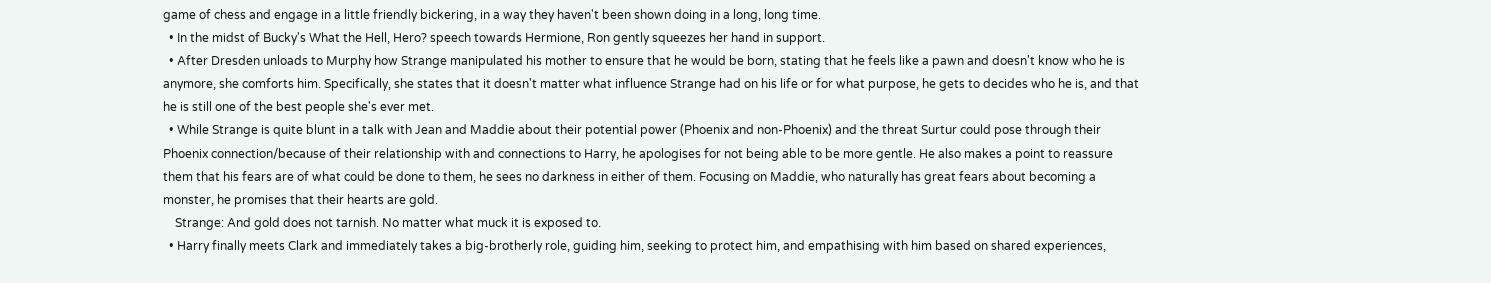game of chess and engage in a little friendly bickering, in a way they haven't been shown doing in a long, long time.
  • In the midst of Bucky's What the Hell, Hero? speech towards Hermione, Ron gently squeezes her hand in support.
  • After Dresden unloads to Murphy how Strange manipulated his mother to ensure that he would be born, stating that he feels like a pawn and doesn't know who he is anymore, she comforts him. Specifically, she states that it doesn't matter what influence Strange had on his life or for what purpose, he gets to decides who he is, and that he is still one of the best people she's ever met.
  • While Strange is quite blunt in a talk with Jean and Maddie about their potential power (Phoenix and non-Phoenix) and the threat Surtur could pose through their Phoenix connection/because of their relationship with and connections to Harry, he apologises for not being able to be more gentle. He also makes a point to reassure them that his fears are of what could be done to them, he sees no darkness in either of them. Focusing on Maddie, who naturally has great fears about becoming a monster, he promises that their hearts are gold.
    Strange: And gold does not tarnish. No matter what muck it is exposed to.
  • Harry finally meets Clark and immediately takes a big-brotherly role, guiding him, seeking to protect him, and empathising with him based on shared experiences,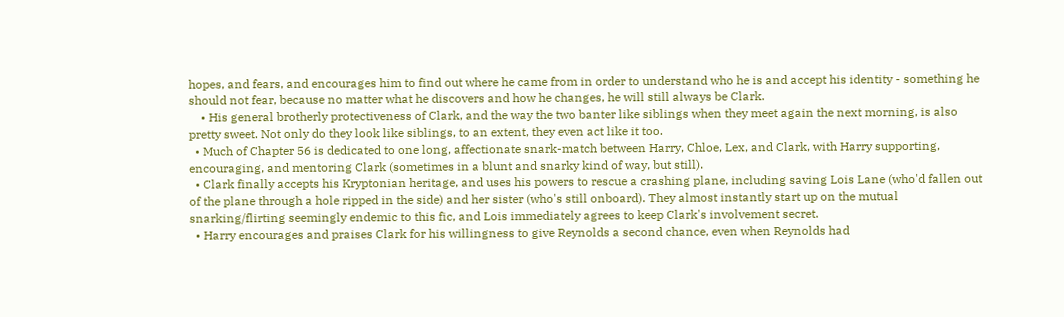hopes, and fears, and encourages him to find out where he came from in order to understand who he is and accept his identity - something he should not fear, because no matter what he discovers and how he changes, he will still always be Clark.
    • His general brotherly protectiveness of Clark, and the way the two banter like siblings when they meet again the next morning, is also pretty sweet. Not only do they look like siblings, to an extent, they even act like it too.
  • Much of Chapter 56 is dedicated to one long, affectionate snark-match between Harry, Chloe, Lex, and Clark, with Harry supporting, encouraging, and mentoring Clark (sometimes in a blunt and snarky kind of way, but still).
  • Clark finally accepts his Kryptonian heritage, and uses his powers to rescue a crashing plane, including saving Lois Lane (who'd fallen out of the plane through a hole ripped in the side) and her sister (who's still onboard). They almost instantly start up on the mutual snarking/flirting seemingly endemic to this fic, and Lois immediately agrees to keep Clark's involvement secret.
  • Harry encourages and praises Clark for his willingness to give Reynolds a second chance, even when Reynolds had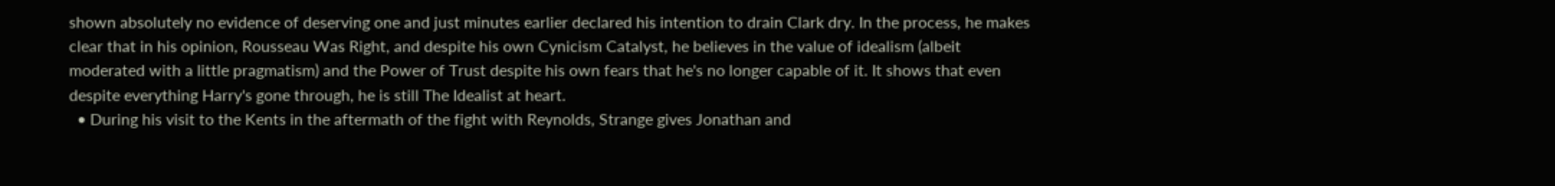shown absolutely no evidence of deserving one and just minutes earlier declared his intention to drain Clark dry. In the process, he makes clear that in his opinion, Rousseau Was Right, and despite his own Cynicism Catalyst, he believes in the value of idealism (albeit moderated with a little pragmatism) and the Power of Trust despite his own fears that he's no longer capable of it. It shows that even despite everything Harry's gone through, he is still The Idealist at heart.
  • During his visit to the Kents in the aftermath of the fight with Reynolds, Strange gives Jonathan and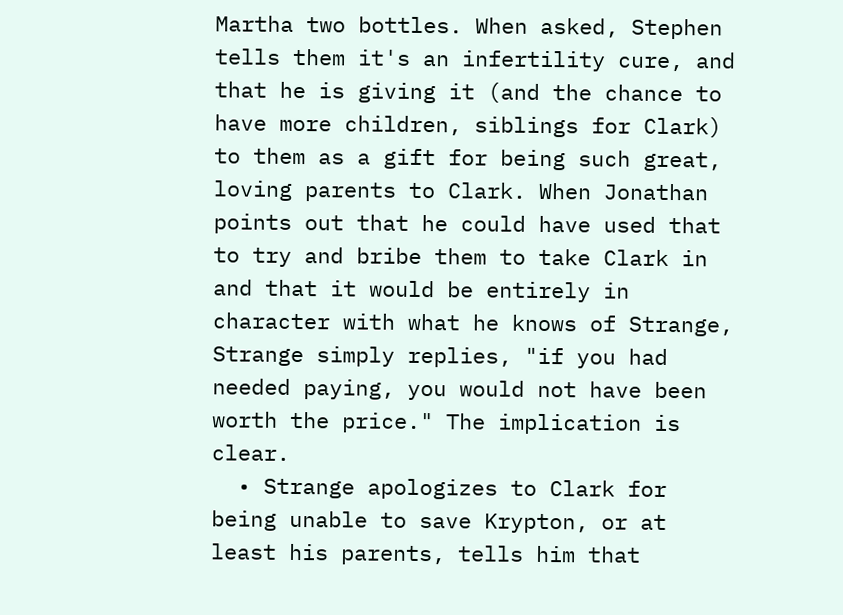Martha two bottles. When asked, Stephen tells them it's an infertility cure, and that he is giving it (and the chance to have more children, siblings for Clark) to them as a gift for being such great, loving parents to Clark. When Jonathan points out that he could have used that to try and bribe them to take Clark in and that it would be entirely in character with what he knows of Strange, Strange simply replies, "if you had needed paying, you would not have been worth the price." The implication is clear.
  • Strange apologizes to Clark for being unable to save Krypton, or at least his parents, tells him that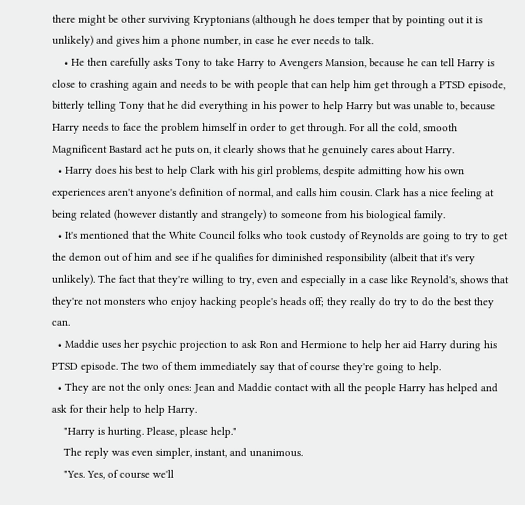there might be other surviving Kryptonians (although he does temper that by pointing out it is unlikely) and gives him a phone number, in case he ever needs to talk.
    • He then carefully asks Tony to take Harry to Avengers Mansion, because he can tell Harry is close to crashing again and needs to be with people that can help him get through a PTSD episode, bitterly telling Tony that he did everything in his power to help Harry but was unable to, because Harry needs to face the problem himself in order to get through. For all the cold, smooth Magnificent Bastard act he puts on, it clearly shows that he genuinely cares about Harry.
  • Harry does his best to help Clark with his girl problems, despite admitting how his own experiences aren't anyone's definition of normal, and calls him cousin. Clark has a nice feeling at being related (however distantly and strangely) to someone from his biological family.
  • It's mentioned that the White Council folks who took custody of Reynolds are going to try to get the demon out of him and see if he qualifies for diminished responsibility (albeit that it's very unlikely). The fact that they're willing to try, even and especially in a case like Reynold's, shows that they're not monsters who enjoy hacking people's heads off; they really do try to do the best they can.
  • Maddie uses her psychic projection to ask Ron and Hermione to help her aid Harry during his PTSD episode. The two of them immediately say that of course they're going to help.
  • They are not the only ones: Jean and Maddie contact with all the people Harry has helped and ask for their help to help Harry.
    "Harry is hurting. Please, please help."
    The reply was even simpler, instant, and unanimous.
    "Yes. Yes, of course we'll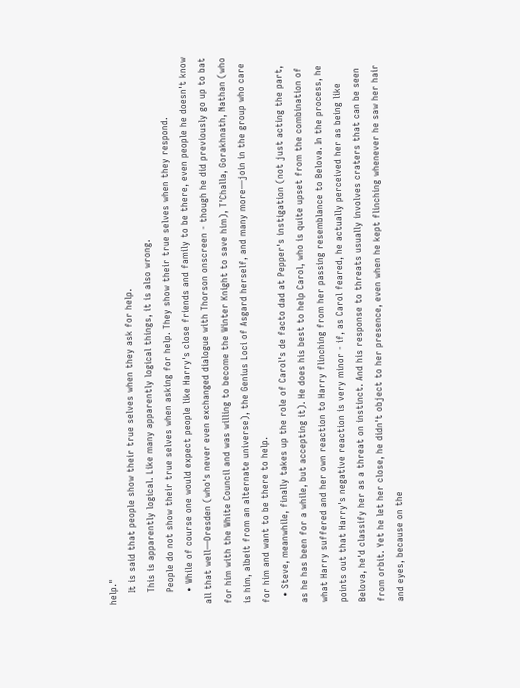help."
    It is said that people show their true selves when they ask for help.
    This is apparently logical. Like many apparently logical things, it is also wrong.
    People do not show their true selves when asking for help. They show their true selves when they respond.
    • While of course one would expect people like Harry's close friends and family to be there, even people he doesn't know all that well—Dresden (who's never even exchanged dialogue with Thorson onscreen - though he did previously go up to bat for him with the White Council and was willing to become the Winter Knight to save him), T'Challa, Gorakhnath, Nathan (who is him, albeit from an alternate universe), the Genius Loci of Asgard herself, and many more—join in the group who care for him and want to be there to help.
  • Steve, meanwhile, finally takes up the role of Carol's de facto dad at Pepper's instigation (not just acting the part, as he has been for a while, but accepting it). He does his best to help Carol, who is quite upset from the combination of what Harry suffered and her own reaction to Harry flinching from her passing resemblance to Belova. In the process, he points out that Harry's negative reaction is very minor - if, as Carol feared, he actually perceived her as being like Belova, he'd classify her as a threat on instinct. And his response to threats usually involves craters that can be seen from orbit. Yet he let her close, he didn't object to her presence, even when he kept flinching whenever he saw her hair and eyes, because on the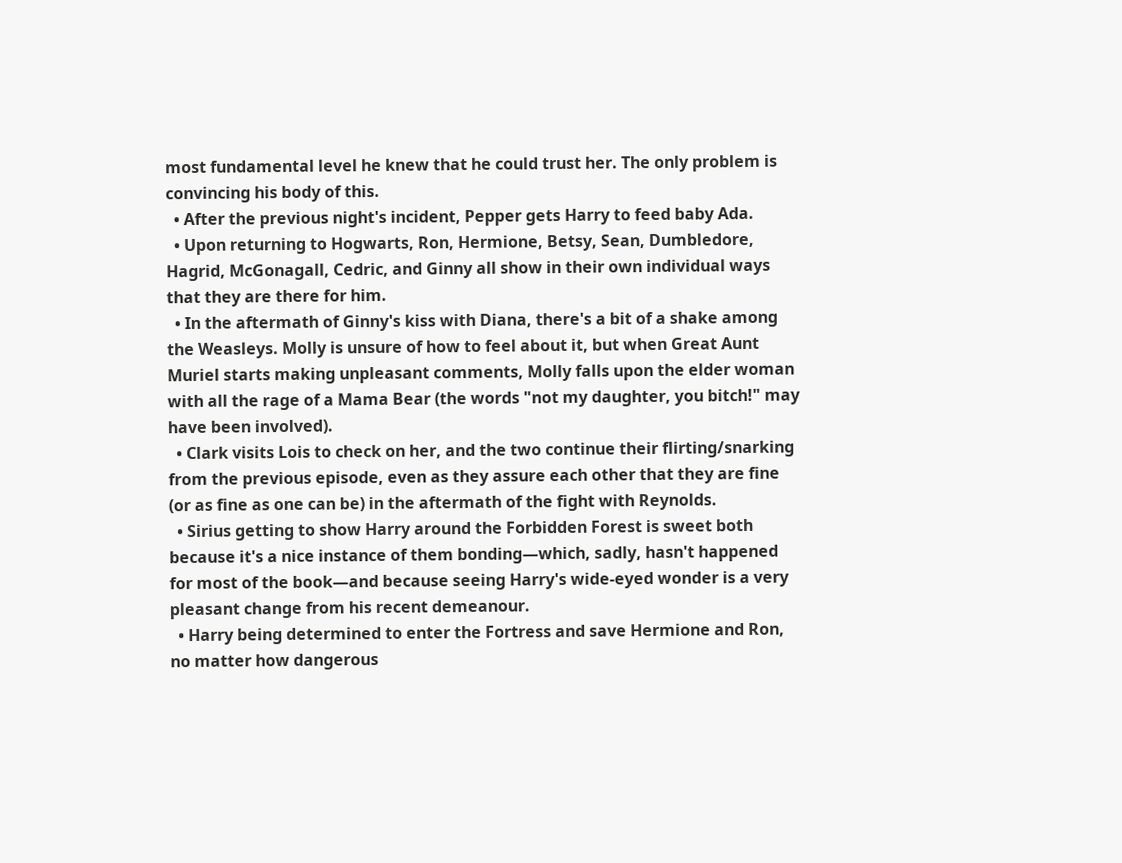most fundamental level he knew that he could trust her. The only problem is convincing his body of this.
  • After the previous night's incident, Pepper gets Harry to feed baby Ada.
  • Upon returning to Hogwarts, Ron, Hermione, Betsy, Sean, Dumbledore, Hagrid, McGonagall, Cedric, and Ginny all show in their own individual ways that they are there for him.
  • In the aftermath of Ginny's kiss with Diana, there's a bit of a shake among the Weasleys. Molly is unsure of how to feel about it, but when Great Aunt Muriel starts making unpleasant comments, Molly falls upon the elder woman with all the rage of a Mama Bear (the words "not my daughter, you bitch!" may have been involved).
  • Clark visits Lois to check on her, and the two continue their flirting/snarking from the previous episode, even as they assure each other that they are fine (or as fine as one can be) in the aftermath of the fight with Reynolds.
  • Sirius getting to show Harry around the Forbidden Forest is sweet both because it's a nice instance of them bonding—which, sadly, hasn't happened for most of the book—and because seeing Harry's wide-eyed wonder is a very pleasant change from his recent demeanour.
  • Harry being determined to enter the Fortress and save Hermione and Ron, no matter how dangerous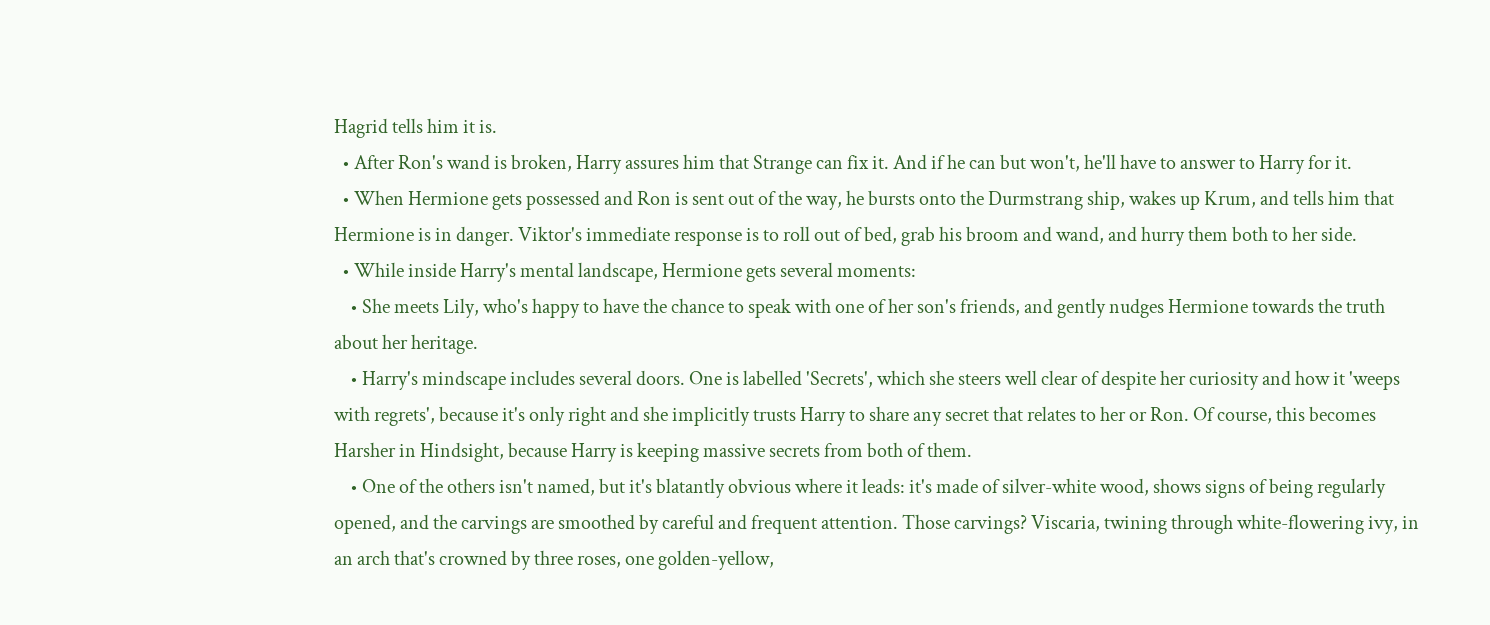Hagrid tells him it is.
  • After Ron's wand is broken, Harry assures him that Strange can fix it. And if he can but won't, he'll have to answer to Harry for it.
  • When Hermione gets possessed and Ron is sent out of the way, he bursts onto the Durmstrang ship, wakes up Krum, and tells him that Hermione is in danger. Viktor's immediate response is to roll out of bed, grab his broom and wand, and hurry them both to her side.
  • While inside Harry's mental landscape, Hermione gets several moments:
    • She meets Lily, who's happy to have the chance to speak with one of her son's friends, and gently nudges Hermione towards the truth about her heritage.
    • Harry's mindscape includes several doors. One is labelled 'Secrets', which she steers well clear of despite her curiosity and how it 'weeps with regrets', because it's only right and she implicitly trusts Harry to share any secret that relates to her or Ron. Of course, this becomes Harsher in Hindsight, because Harry is keeping massive secrets from both of them.
    • One of the others isn't named, but it's blatantly obvious where it leads: it's made of silver-white wood, shows signs of being regularly opened, and the carvings are smoothed by careful and frequent attention. Those carvings? Viscaria, twining through white-flowering ivy, in an arch that's crowned by three roses, one golden-yellow,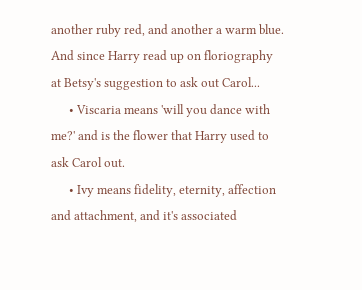another ruby red, and another a warm blue. And since Harry read up on floriography at Betsy's suggestion to ask out Carol...
      • Viscaria means 'will you dance with me?' and is the flower that Harry used to ask Carol out.
      • Ivy means fidelity, eternity, affection and attachment, and it's associated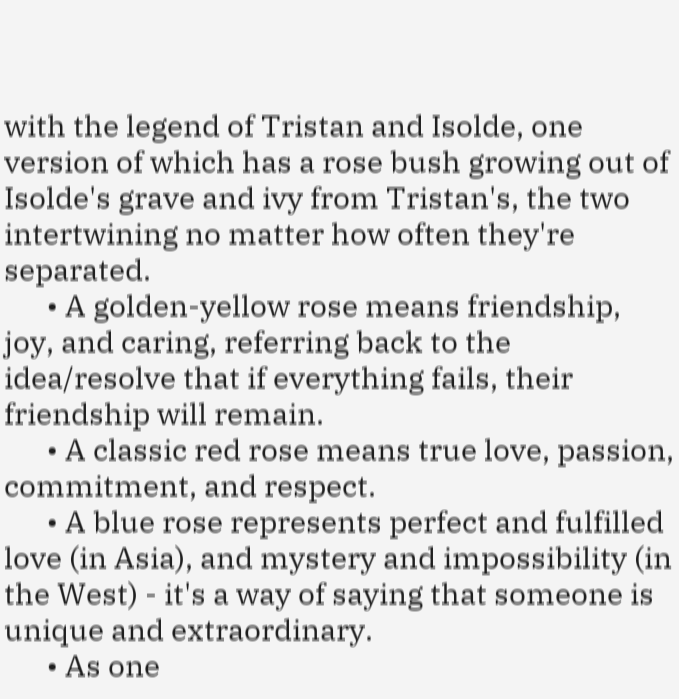with the legend of Tristan and Isolde, one version of which has a rose bush growing out of Isolde's grave and ivy from Tristan's, the two intertwining no matter how often they're separated.
      • A golden-yellow rose means friendship, joy, and caring, referring back to the idea/resolve that if everything fails, their friendship will remain.
      • A classic red rose means true love, passion, commitment, and respect.
      • A blue rose represents perfect and fulfilled love (in Asia), and mystery and impossibility (in the West) - it's a way of saying that someone is unique and extraordinary.
      • As one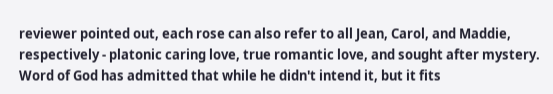reviewer pointed out, each rose can also refer to all Jean, Carol, and Maddie, respectively - platonic caring love, true romantic love, and sought after mystery. Word of God has admitted that while he didn't intend it, but it fits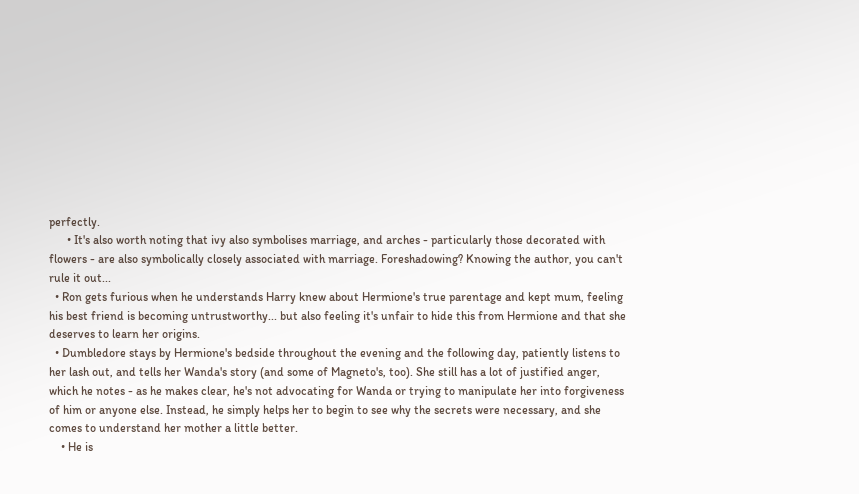perfectly.
      • It's also worth noting that ivy also symbolises marriage, and arches - particularly those decorated with flowers - are also symbolically closely associated with marriage. Foreshadowing? Knowing the author, you can't rule it out...
  • Ron gets furious when he understands Harry knew about Hermione's true parentage and kept mum, feeling his best friend is becoming untrustworthy... but also feeling it's unfair to hide this from Hermione and that she deserves to learn her origins.
  • Dumbledore stays by Hermione's bedside throughout the evening and the following day, patiently listens to her lash out, and tells her Wanda's story (and some of Magneto's, too). She still has a lot of justified anger, which he notes - as he makes clear, he's not advocating for Wanda or trying to manipulate her into forgiveness of him or anyone else. Instead, he simply helps her to begin to see why the secrets were necessary, and she comes to understand her mother a little better.
    • He is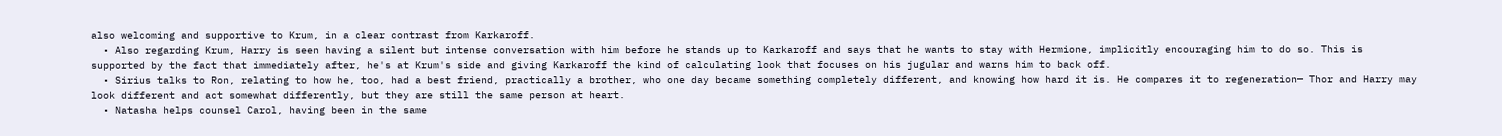also welcoming and supportive to Krum, in a clear contrast from Karkaroff.
  • Also regarding Krum, Harry is seen having a silent but intense conversation with him before he stands up to Karkaroff and says that he wants to stay with Hermione, implicitly encouraging him to do so. This is supported by the fact that immediately after, he's at Krum's side and giving Karkaroff the kind of calculating look that focuses on his jugular and warns him to back off.
  • Sirius talks to Ron, relating to how he, too, had a best friend, practically a brother, who one day became something completely different, and knowing how hard it is. He compares it to regeneration— Thor and Harry may look different and act somewhat differently, but they are still the same person at heart.
  • Natasha helps counsel Carol, having been in the same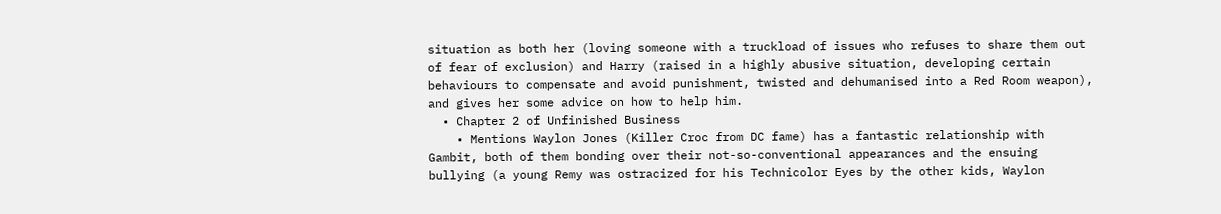situation as both her (loving someone with a truckload of issues who refuses to share them out of fear of exclusion) and Harry (raised in a highly abusive situation, developing certain behaviours to compensate and avoid punishment, twisted and dehumanised into a Red Room weapon), and gives her some advice on how to help him.
  • Chapter 2 of Unfinished Business
    • Mentions Waylon Jones (Killer Croc from DC fame) has a fantastic relationship with Gambit, both of them bonding over their not-so-conventional appearances and the ensuing bullying (a young Remy was ostracized for his Technicolor Eyes by the other kids, Waylon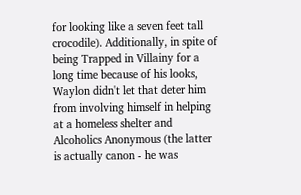for looking like a seven feet tall crocodile). Additionally, in spite of being Trapped in Villainy for a long time because of his looks, Waylon didn't let that deter him from involving himself in helping at a homeless shelter and Alcoholics Anonymous (the latter is actually canon - he was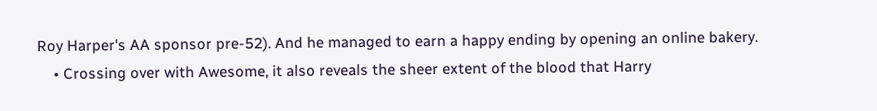Roy Harper's AA sponsor pre-52). And he managed to earn a happy ending by opening an online bakery.
    • Crossing over with Awesome, it also reveals the sheer extent of the blood that Harry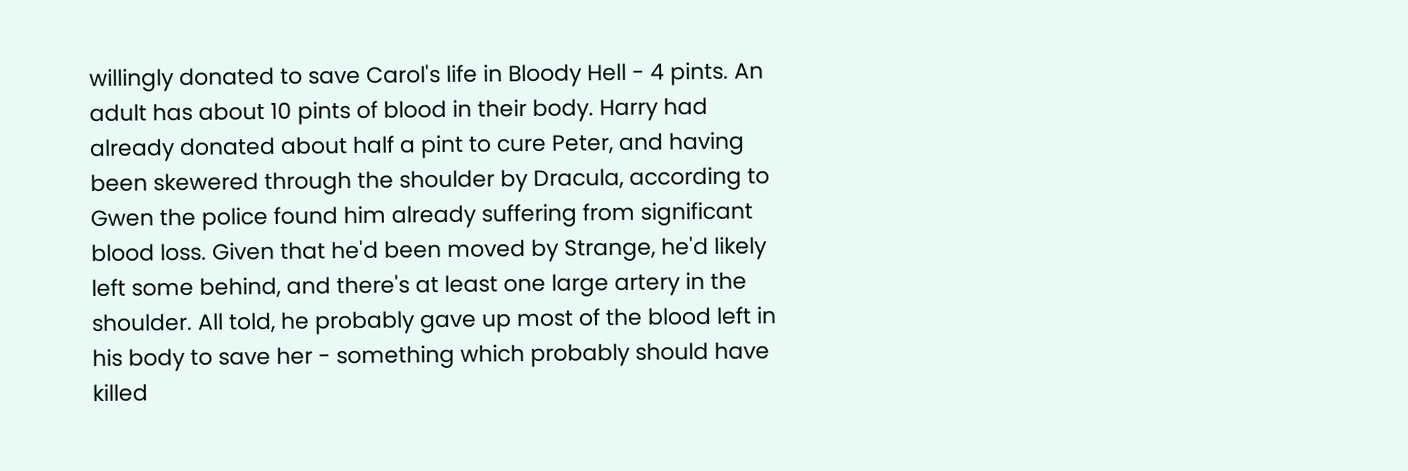willingly donated to save Carol's life in Bloody Hell - 4 pints. An adult has about 10 pints of blood in their body. Harry had already donated about half a pint to cure Peter, and having been skewered through the shoulder by Dracula, according to Gwen the police found him already suffering from significant blood loss. Given that he'd been moved by Strange, he'd likely left some behind, and there's at least one large artery in the shoulder. All told, he probably gave up most of the blood left in his body to save her - something which probably should have killed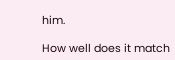him.

How well does it match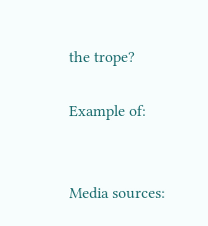the trope?

Example of:


Media sources: